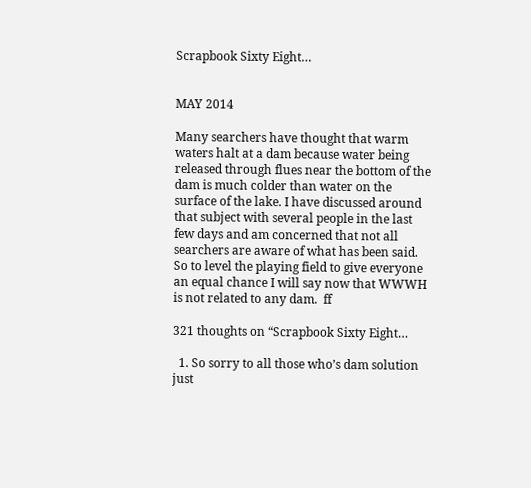Scrapbook Sixty Eight…


MAY 2014

Many searchers have thought that warm waters halt at a dam because water being released through flues near the bottom of the dam is much colder than water on the surface of the lake. I have discussed around that subject with several people in the last few days and am concerned that not all searchers are aware of what has been said. So to level the playing field to give everyone an equal chance I will say now that WWWH is not related to any dam.  ff

321 thoughts on “Scrapbook Sixty Eight…

  1. So sorry to all those who’s dam solution just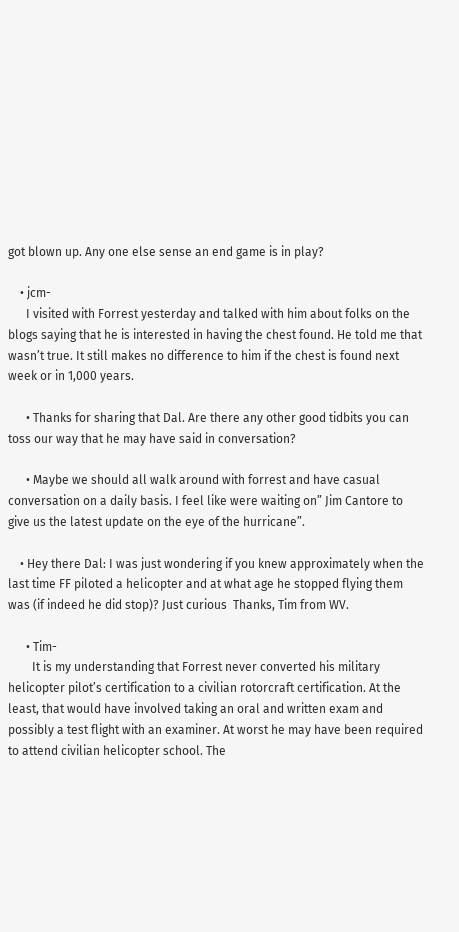got blown up. Any one else sense an end game is in play?

    • jcm-
      I visited with Forrest yesterday and talked with him about folks on the blogs saying that he is interested in having the chest found. He told me that wasn’t true. It still makes no difference to him if the chest is found next week or in 1,000 years.

      • Thanks for sharing that Dal. Are there any other good tidbits you can toss our way that he may have said in conversation?

      • Maybe we should all walk around with forrest and have casual conversation on a daily basis. I feel like were waiting on” Jim Cantore to give us the latest update on the eye of the hurricane”.

    • Hey there Dal: I was just wondering if you knew approximately when the last time FF piloted a helicopter and at what age he stopped flying them was (if indeed he did stop)? Just curious  Thanks, Tim from WV.

      • Tim-
        It is my understanding that Forrest never converted his military helicopter pilot’s certification to a civilian rotorcraft certification. At the least, that would have involved taking an oral and written exam and possibly a test flight with an examiner. At worst he may have been required to attend civilian helicopter school. The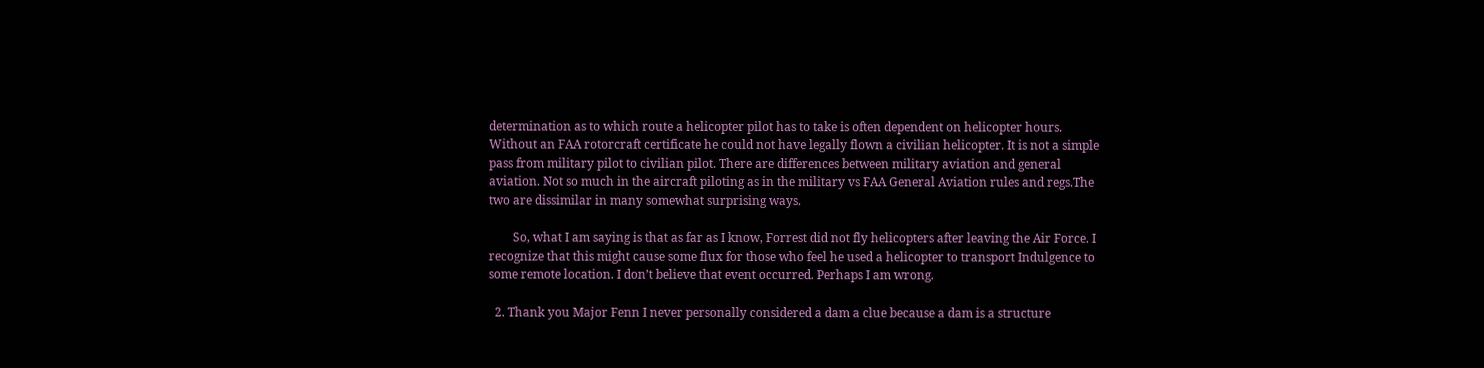determination as to which route a helicopter pilot has to take is often dependent on helicopter hours. Without an FAA rotorcraft certificate he could not have legally flown a civilian helicopter. It is not a simple pass from military pilot to civilian pilot. There are differences between military aviation and general aviation. Not so much in the aircraft piloting as in the military vs FAA General Aviation rules and regs.The two are dissimilar in many somewhat surprising ways.

        So, what I am saying is that as far as I know, Forrest did not fly helicopters after leaving the Air Force. I recognize that this might cause some flux for those who feel he used a helicopter to transport Indulgence to some remote location. I don’t believe that event occurred. Perhaps I am wrong.

  2. Thank you Major Fenn I never personally considered a dam a clue because a dam is a structure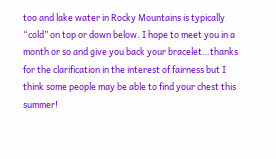too and lake water in Rocky Mountains is typically “cold” on top or down below. I hope to meet you in a month or so and give you back your bracelet…thanks for the clarification in the interest of fairness but I think some people may be able to find your chest this summer!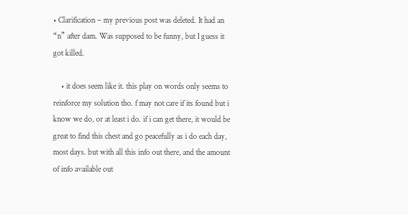• Clarification – my previous post was deleted. It had an “n” after dam. Was supposed to be funny, but I guess it got killed.

    • it does seem like it. this play on words only seems to reinforce my solution tho. f may not care if its found but i know we do, or at least i do. if i can get there, it would be great to find this chest and go peacefully as i do each day, most days. but with all this info out there, and the amount of info available out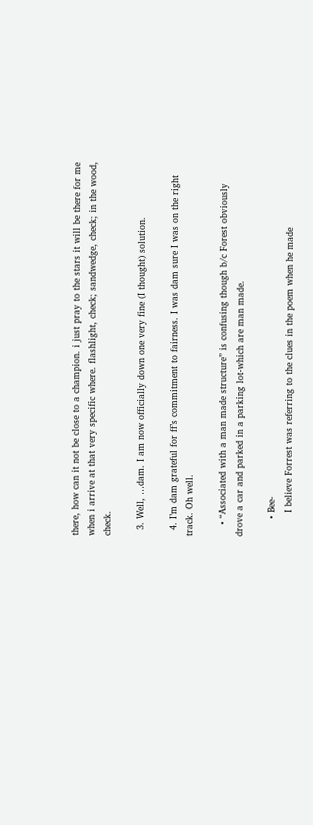there, how can it not be close to a champion. i just pray to the stars it will be there for me when i arrive at that very specific where. flashlight, check; sandwedge, check; in the wood, check.

  3. Well, …dam. I am now officially down one very fine (I thought) solution.

  4. I’m dam grateful for ff’s commitment to fairness. I was dam sure I was on the right track. Oh well.

    • “Associated with a man made structure” is confusing though b/c Forest obviously drove a car and parked in a parking lot-which are man made.

      • Bee-
        I believe Forrest was referring to the clues in the poem when he made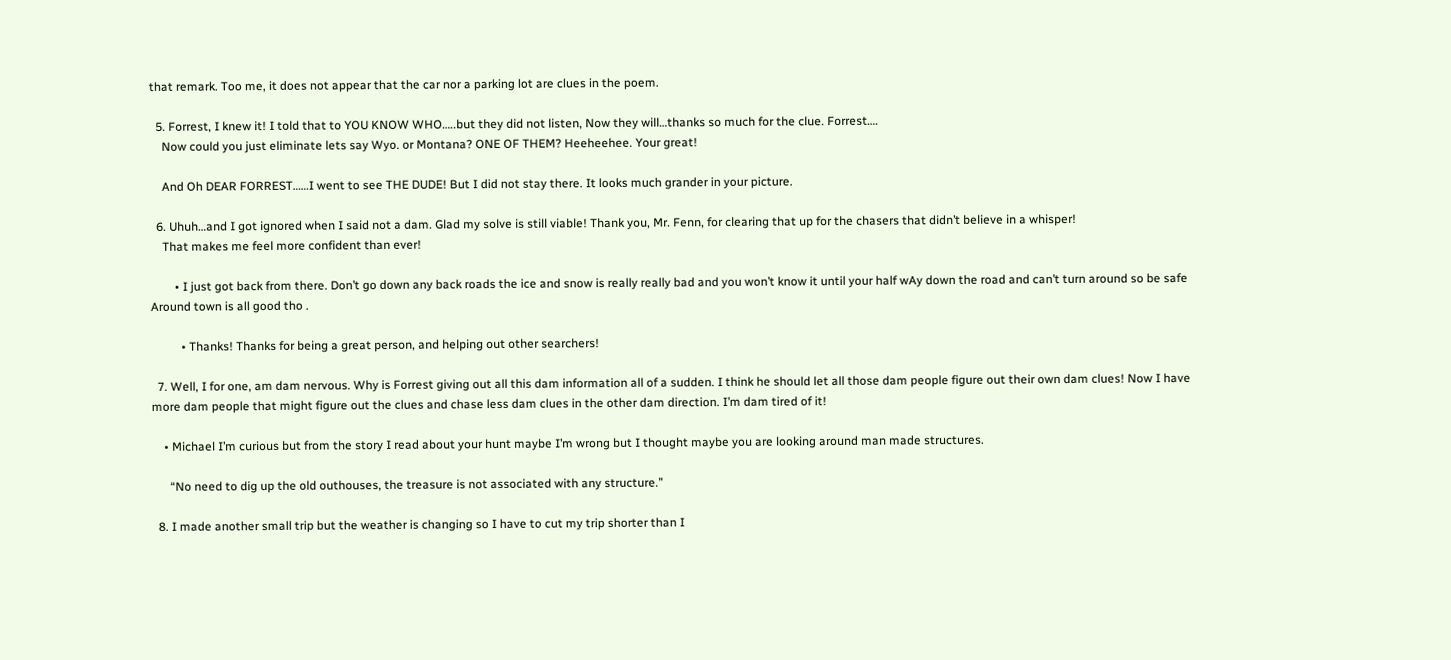that remark. Too me, it does not appear that the car nor a parking lot are clues in the poem.

  5. Forrest, I knew it! I told that to YOU KNOW WHO…..but they did not listen, Now they will…thanks so much for the clue. Forrest….
    Now could you just eliminate lets say Wyo. or Montana? ONE OF THEM? Heeheehee. Your great!

    And Oh DEAR FORREST……I went to see THE DUDE! But I did not stay there. It looks much grander in your picture.

  6. Uhuh…and I got ignored when I said not a dam. Glad my solve is still viable! Thank you, Mr. Fenn, for clearing that up for the chasers that didn’t believe in a whisper!
    That makes me feel more confident than ever!

        • I just got back from there. Don’t go down any back roads the ice and snow is really really bad and you won’t know it until your half wAy down the road and can’t turn around so be safe Around town is all good tho .

          • Thanks! Thanks for being a great person, and helping out other searchers!

  7. Well, I for one, am dam nervous. Why is Forrest giving out all this dam information all of a sudden. I think he should let all those dam people figure out their own dam clues! Now I have more dam people that might figure out the clues and chase less dam clues in the other dam direction. I’m dam tired of it!

    • Michael I’m curious but from the story I read about your hunt maybe I’m wrong but I thought maybe you are looking around man made structures.

      “No need to dig up the old outhouses, the treasure is not associated with any structure.”

  8. I made another small trip but the weather is changing so I have to cut my trip shorter than I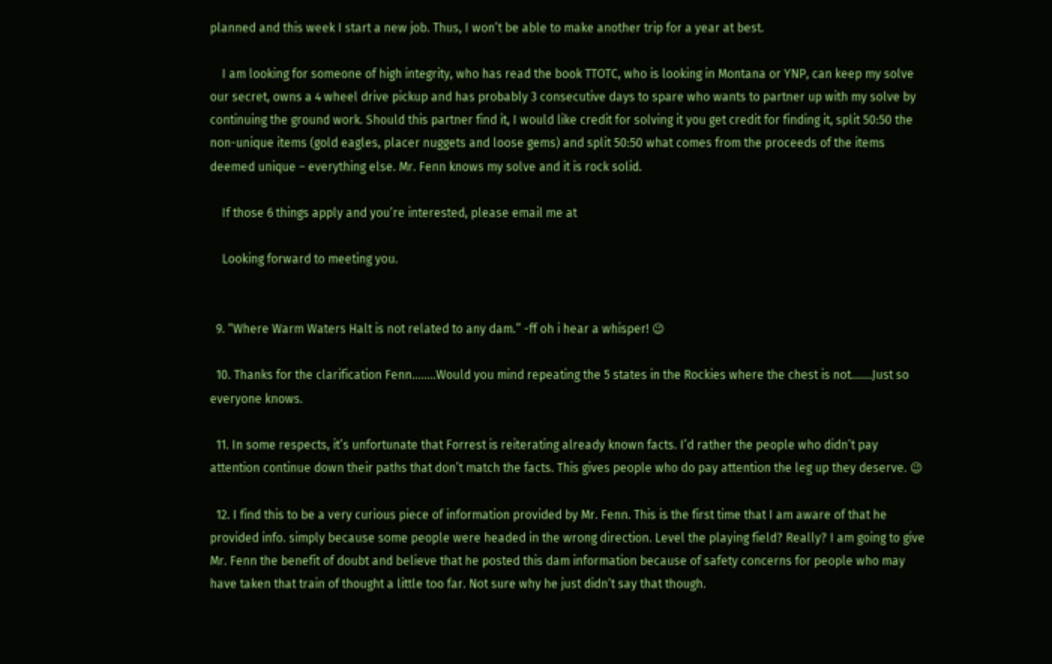planned and this week I start a new job. Thus, I won’t be able to make another trip for a year at best.

    I am looking for someone of high integrity, who has read the book TTOTC, who is looking in Montana or YNP, can keep my solve our secret, owns a 4 wheel drive pickup and has probably 3 consecutive days to spare who wants to partner up with my solve by continuing the ground work. Should this partner find it, I would like credit for solving it you get credit for finding it, split 50:50 the non-unique items (gold eagles, placer nuggets and loose gems) and split 50:50 what comes from the proceeds of the items deemed unique – everything else. Mr. Fenn knows my solve and it is rock solid.

    If those 6 things apply and you’re interested, please email me at

    Looking forward to meeting you.


  9. “Where Warm Waters Halt is not related to any dam.” -ff oh i hear a whisper! 😉

  10. Thanks for the clarification Fenn……..Would you mind repeating the 5 states in the Rockies where the chest is not…….Just so everyone knows.

  11. In some respects, it’s unfortunate that Forrest is reiterating already known facts. I’d rather the people who didn’t pay attention continue down their paths that don’t match the facts. This gives people who do pay attention the leg up they deserve. 😉

  12. I find this to be a very curious piece of information provided by Mr. Fenn. This is the first time that I am aware of that he provided info. simply because some people were headed in the wrong direction. Level the playing field? Really? I am going to give Mr. Fenn the benefit of doubt and believe that he posted this dam information because of safety concerns for people who may have taken that train of thought a little too far. Not sure why he just didn’t say that though.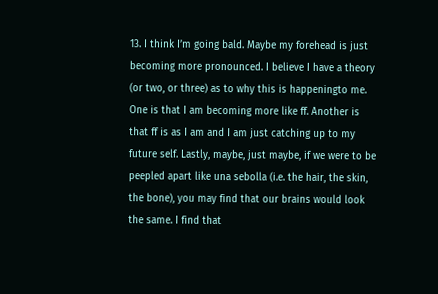13. I think I’m going bald. Maybe my forehead is just becoming more pronounced. I believe I have a theory (or two, or three) as to why this is happeningto me. One is that I am becoming more like ff. Another is that ff is as I am and I am just catching up to my future self. Lastly, maybe, just maybe, if we were to be peepled apart like una sebolla (i.e. the hair, the skin, the bone), you may find that our brains would look the same. I find that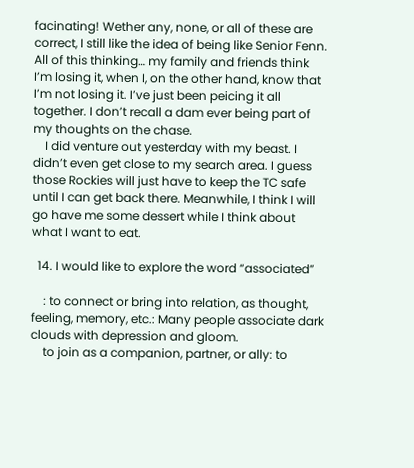facinating! Wether any, none, or all of these are correct, I still like the idea of being like Senior Fenn. All of this thinking… my family and friends think I’m losing it, when I, on the other hand, know that I’m not losing it. I’ve just been peicing it all together. I don’t recall a dam ever being part of my thoughts on the chase.
    I did venture out yesterday with my beast. I didn’t even get close to my search area. I guess those Rockies will just have to keep the TC safe until I can get back there. Meanwhile, I think I will go have me some dessert while I think about what I want to eat.

  14. I would like to explore the word “associated”

    : to connect or bring into relation, as thought, feeling, memory, etc.: Many people associate dark clouds with depression and gloom.
    to join as a companion, partner, or ally: to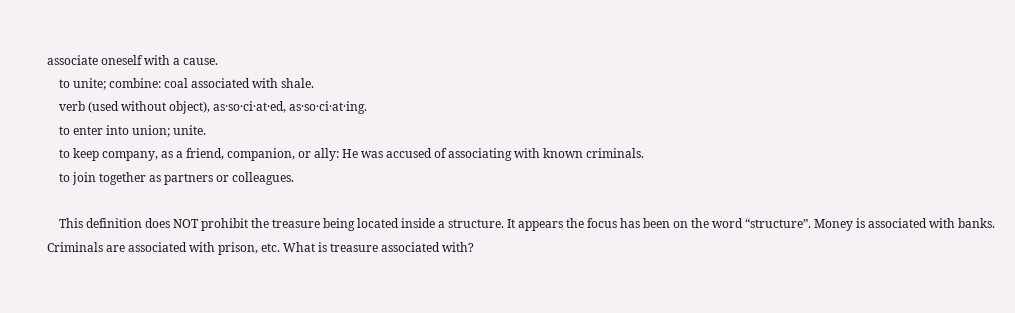associate oneself with a cause.
    to unite; combine: coal associated with shale.
    verb (used without object), as·so·ci·at·ed, as·so·ci·at·ing.
    to enter into union; unite.
    to keep company, as a friend, companion, or ally: He was accused of associating with known criminals.
    to join together as partners or colleagues.

    This definition does NOT prohibit the treasure being located inside a structure. It appears the focus has been on the word “structure”. Money is associated with banks. Criminals are associated with prison, etc. What is treasure associated with?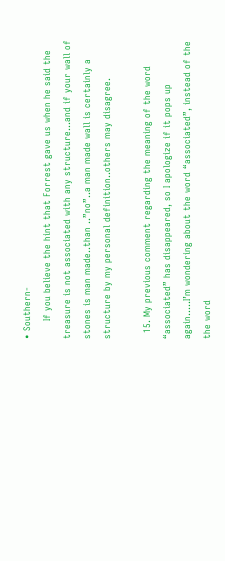• Southern-
      If you believe the hint that Forrest gave us when he said the treasure is not associated with any structure…and if your wall of stones is man made..than ..”no”..a man made wall is certainly a structure by my personal definition..others may disagree.

  15. My previous comment regarding the meaning of the word “associated” has disappeared, so I apologize if it pops up again…..I’m wondering about the word “associated”, instead of the the word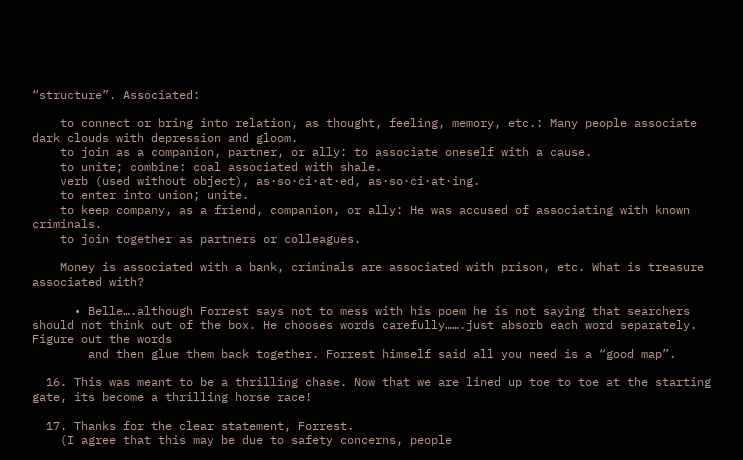“structure”. Associated:

    to connect or bring into relation, as thought, feeling, memory, etc.: Many people associate dark clouds with depression and gloom.
    to join as a companion, partner, or ally: to associate oneself with a cause.
    to unite; combine: coal associated with shale.
    verb (used without object), as·so·ci·at·ed, as·so·ci·at·ing.
    to enter into union; unite.
    to keep company, as a friend, companion, or ally: He was accused of associating with known criminals.
    to join together as partners or colleagues.

    Money is associated with a bank, criminals are associated with prison, etc. What is treasure associated with?

      • Belle….although Forrest says not to mess with his poem he is not saying that searchers should not think out of the box. He chooses words carefully…….just absorb each word separately. Figure out the words
        and then glue them back together. Forrest himself said all you need is a “good map”.

  16. This was meant to be a thrilling chase. Now that we are lined up toe to toe at the starting gate, its become a thrilling horse race!

  17. Thanks for the clear statement, Forrest.
    (I agree that this may be due to safety concerns, people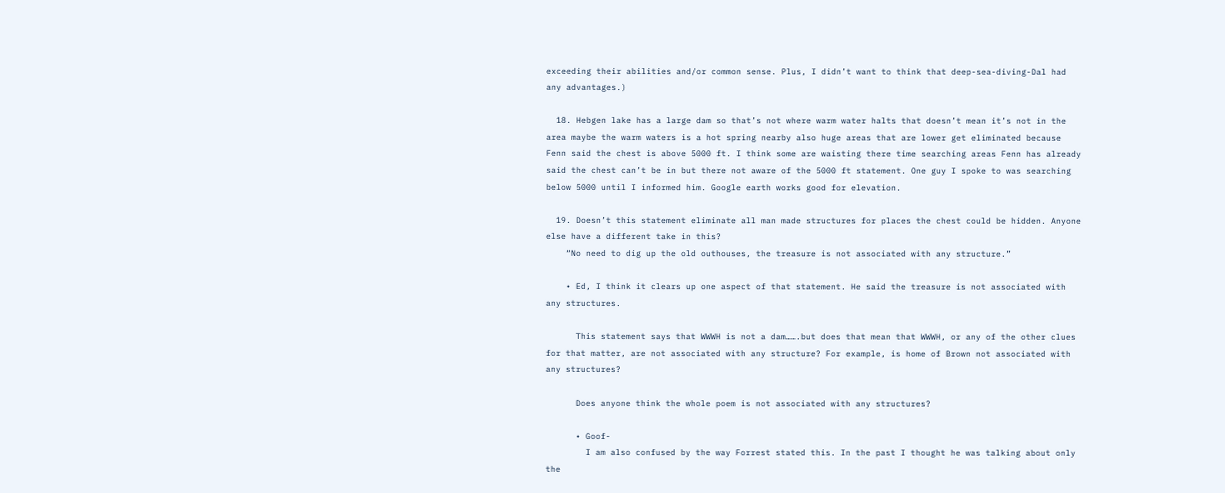exceeding their abilities and/or common sense. Plus, I didn’t want to think that deep-sea-diving-Dal had any advantages.)

  18. Hebgen lake has a large dam so that’s not where warm water halts that doesn’t mean it’s not in the area maybe the warm waters is a hot spring nearby also huge areas that are lower get eliminated because Fenn said the chest is above 5000 ft. I think some are waisting there time searching areas Fenn has already said the chest can’t be in but there not aware of the 5000 ft statement. One guy I spoke to was searching below 5000 until I informed him. Google earth works good for elevation.

  19. Doesn’t this statement eliminate all man made structures for places the chest could be hidden. Anyone else have a different take in this?
    “No need to dig up the old outhouses, the treasure is not associated with any structure.”

    • Ed, I think it clears up one aspect of that statement. He said the treasure is not associated with any structures.

      This statement says that WWWH is not a dam…….but does that mean that WWWH, or any of the other clues for that matter, are not associated with any structure? For example, is home of Brown not associated with any structures?

      Does anyone think the whole poem is not associated with any structures?

      • Goof-
        I am also confused by the way Forrest stated this. In the past I thought he was talking about only the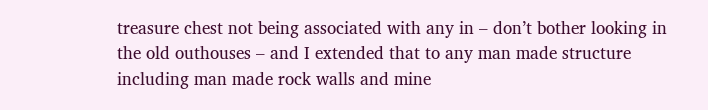treasure chest not being associated with any in – don’t bother looking in the old outhouses – and I extended that to any man made structure including man made rock walls and mine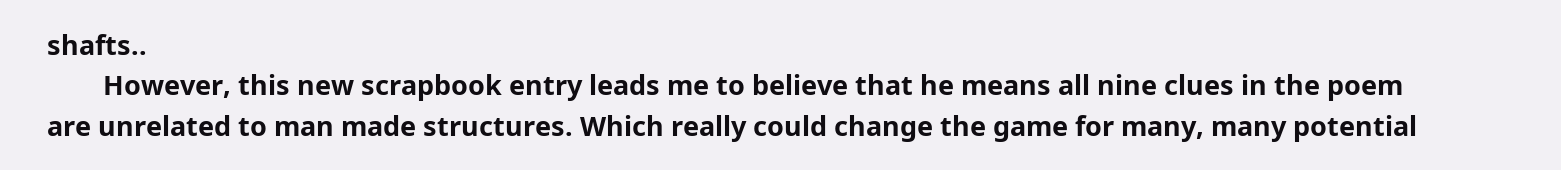shafts..
        However, this new scrapbook entry leads me to believe that he means all nine clues in the poem are unrelated to man made structures. Which really could change the game for many, many potential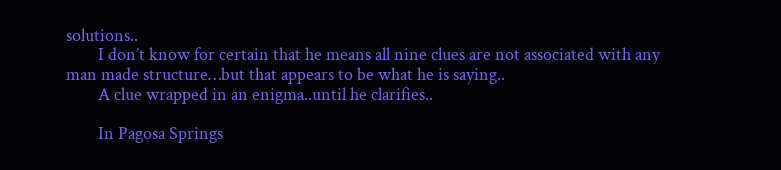solutions..
        I don’t know for certain that he means all nine clues are not associated with any man made structure…but that appears to be what he is saying..
        A clue wrapped in an enigma..until he clarifies..

        In Pagosa Springs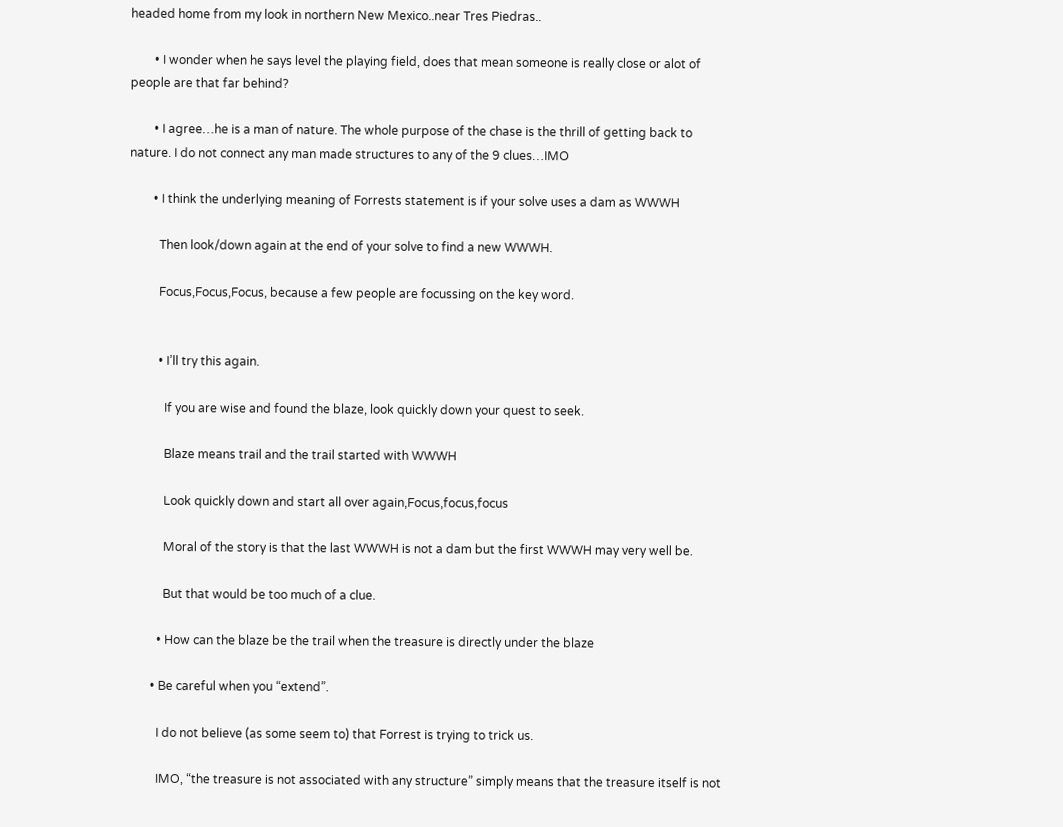headed home from my look in northern New Mexico..near Tres Piedras..

        • I wonder when he says level the playing field, does that mean someone is really close or alot of people are that far behind?

        • I agree…he is a man of nature. The whole purpose of the chase is the thrill of getting back to nature. I do not connect any man made structures to any of the 9 clues…IMO

        • I think the underlying meaning of Forrests statement is if your solve uses a dam as WWWH

          Then look/down again at the end of your solve to find a new WWWH.

          Focus,Focus,Focus, because a few people are focussing on the key word.


          • I’ll try this again.

            If you are wise and found the blaze, look quickly down your quest to seek.

            Blaze means trail and the trail started with WWWH

            Look quickly down and start all over again,Focus,focus,focus

            Moral of the story is that the last WWWH is not a dam but the first WWWH may very well be.

            But that would be too much of a clue.

          • How can the blaze be the trail when the treasure is directly under the blaze

        • Be careful when you “extend”.

          I do not believe (as some seem to) that Forrest is trying to trick us.

          IMO, “the treasure is not associated with any structure” simply means that the treasure itself is not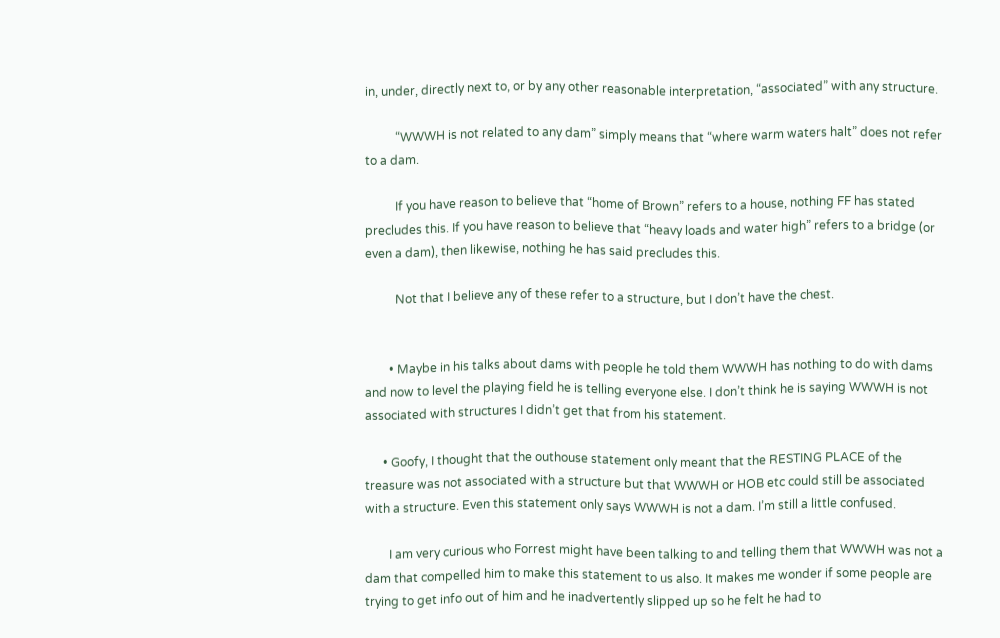in, under, directly next to, or by any other reasonable interpretation, “associated” with any structure.

          “WWWH is not related to any dam” simply means that “where warm waters halt” does not refer to a dam.

          If you have reason to believe that “home of Brown” refers to a house, nothing FF has stated precludes this. If you have reason to believe that “heavy loads and water high” refers to a bridge (or even a dam), then likewise, nothing he has said precludes this.

          Not that I believe any of these refer to a structure, but I don’t have the chest.


        • Maybe in his talks about dams with people he told them WWWH has nothing to do with dams and now to level the playing field he is telling everyone else. I don’t think he is saying WWWH is not associated with structures I didn’t get that from his statement.

      • Goofy, I thought that the outhouse statement only meant that the RESTING PLACE of the treasure was not associated with a structure but that WWWH or HOB etc could still be associated with a structure. Even this statement only says WWWH is not a dam. I’m still a little confused.

        I am very curious who Forrest might have been talking to and telling them that WWWH was not a dam that compelled him to make this statement to us also. It makes me wonder if some people are trying to get info out of him and he inadvertently slipped up so he felt he had to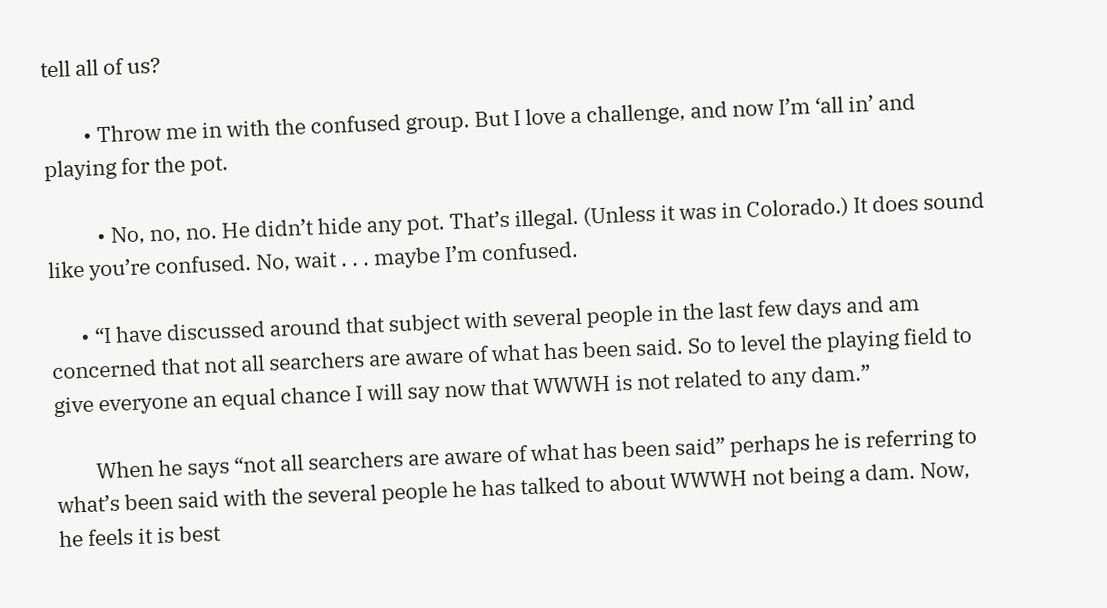tell all of us?

        • Throw me in with the confused group. But I love a challenge, and now I’m ‘all in’ and playing for the pot.

          • No, no, no. He didn’t hide any pot. That’s illegal. (Unless it was in Colorado.) It does sound like you’re confused. No, wait . . . maybe I’m confused.

      • “I have discussed around that subject with several people in the last few days and am concerned that not all searchers are aware of what has been said. So to level the playing field to give everyone an equal chance I will say now that WWWH is not related to any dam.”

        When he says “not all searchers are aware of what has been said” perhaps he is referring to what’s been said with the several people he has talked to about WWWH not being a dam. Now, he feels it is best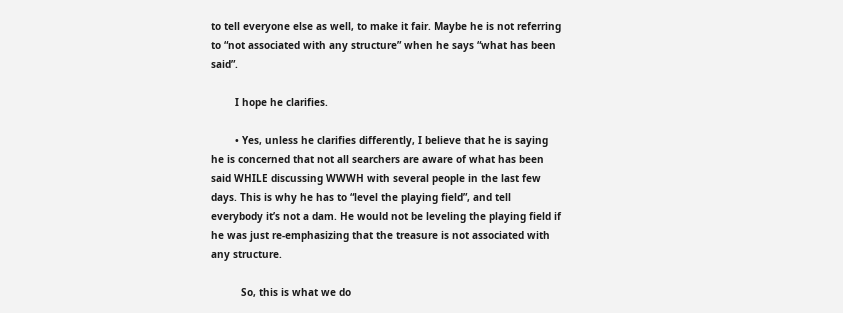to tell everyone else as well, to make it fair. Maybe he is not referring to “not associated with any structure” when he says “what has been said”.

        I hope he clarifies.

        • Yes, unless he clarifies differently, I believe that he is saying he is concerned that not all searchers are aware of what has been said WHILE discussing WWWH with several people in the last few days. This is why he has to “level the playing field”, and tell everybody it’s not a dam. He would not be leveling the playing field if he was just re-emphasizing that the treasure is not associated with any structure.

          So, this is what we do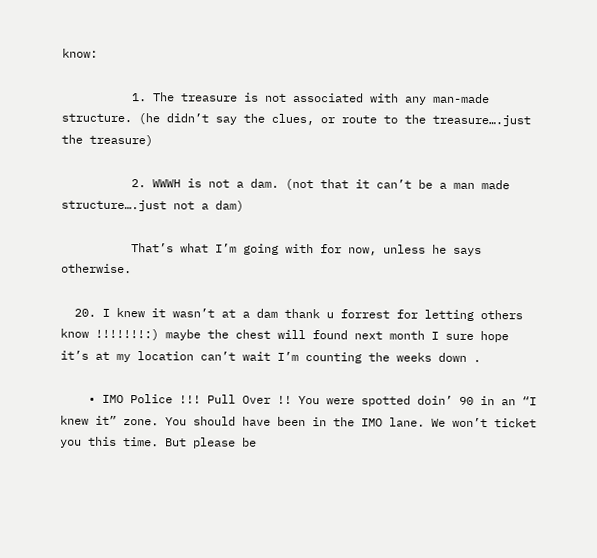know:

          1. The treasure is not associated with any man-made structure. (he didn’t say the clues, or route to the treasure….just the treasure)

          2. WWWH is not a dam. (not that it can’t be a man made structure….just not a dam)

          That’s what I’m going with for now, unless he says otherwise.

  20. I knew it wasn’t at a dam thank u forrest for letting others know !!!!!!!:) maybe the chest will found next month I sure hope it’s at my location can’t wait I’m counting the weeks down .

    • IMO Police !!! Pull Over !! You were spotted doin’ 90 in an “I knew it” zone. You should have been in the IMO lane. We won’t ticket you this time. But please be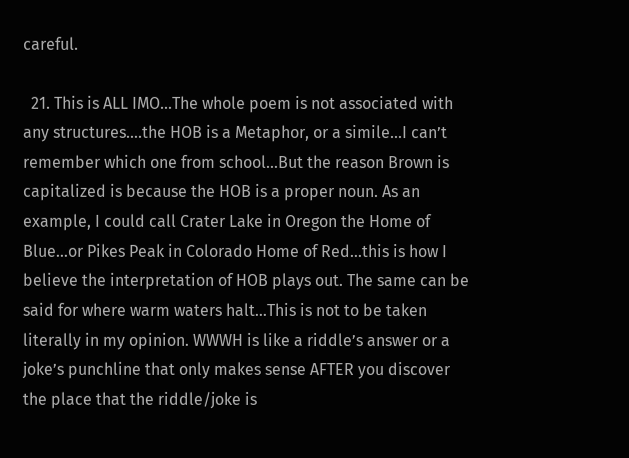careful.

  21. This is ALL IMO…The whole poem is not associated with any structures….the HOB is a Metaphor, or a simile…I can’t remember which one from school…But the reason Brown is capitalized is because the HOB is a proper noun. As an example, I could call Crater Lake in Oregon the Home of Blue…or Pikes Peak in Colorado Home of Red…this is how I believe the interpretation of HOB plays out. The same can be said for where warm waters halt…This is not to be taken literally in my opinion. WWWH is like a riddle’s answer or a joke’s punchline that only makes sense AFTER you discover the place that the riddle/joke is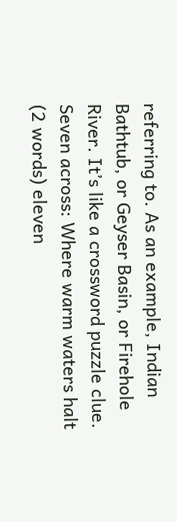referring to. As an example, Indian Bathtub, or Geyser Basin, or Firehole River. It’s like a crossword puzzle clue. Seven across: Where warm waters halt (2 words) eleven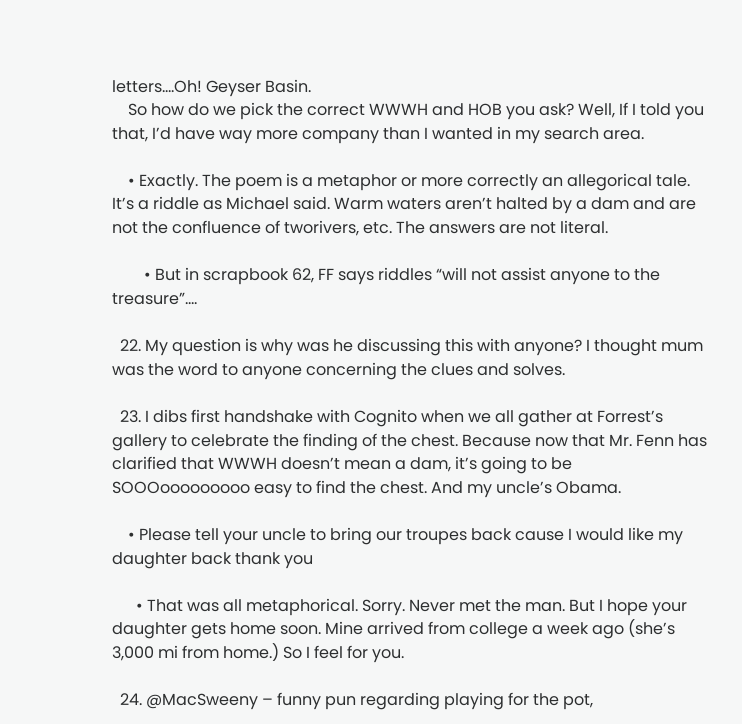letters….Oh! Geyser Basin.
    So how do we pick the correct WWWH and HOB you ask? Well, If I told you that, I’d have way more company than I wanted in my search area.

    • Exactly. The poem is a metaphor or more correctly an allegorical tale. It’s a riddle as Michael said. Warm waters aren’t halted by a dam and are not the confluence of tworivers, etc. The answers are not literal.

        • But in scrapbook 62, FF says riddles “will not assist anyone to the treasure”….

  22. My question is why was he discussing this with anyone? I thought mum was the word to anyone concerning the clues and solves.

  23. I dibs first handshake with Cognito when we all gather at Forrest’s gallery to celebrate the finding of the chest. Because now that Mr. Fenn has clarified that WWWH doesn’t mean a dam, it’s going to be SOOOooooooooo easy to find the chest. And my uncle’s Obama.

    • Please tell your uncle to bring our troupes back cause I would like my daughter back thank you

      • That was all metaphorical. Sorry. Never met the man. But I hope your daughter gets home soon. Mine arrived from college a week ago (she’s 3,000 mi from home.) So I feel for you.

  24. @MacSweeny – funny pun regarding playing for the pot,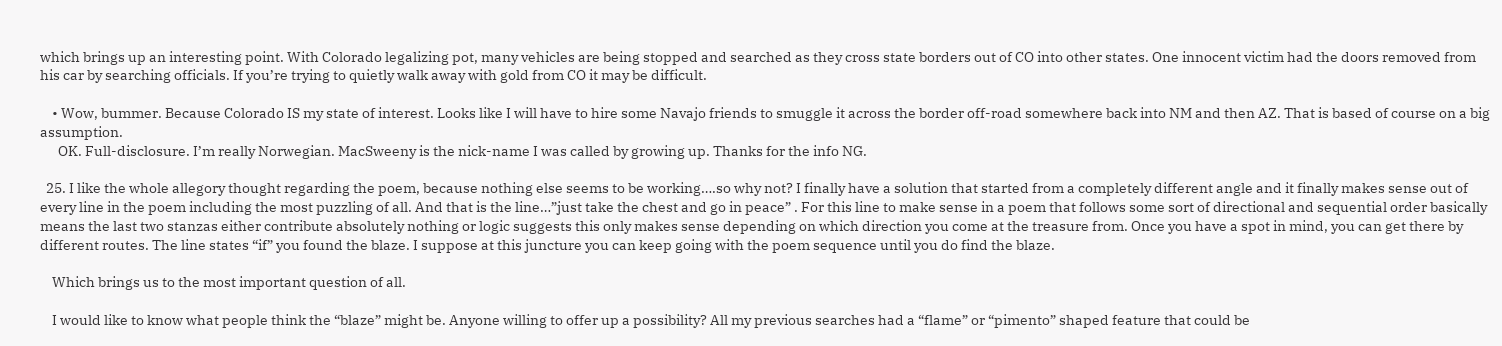which brings up an interesting point. With Colorado legalizing pot, many vehicles are being stopped and searched as they cross state borders out of CO into other states. One innocent victim had the doors removed from his car by searching officials. If you’re trying to quietly walk away with gold from CO it may be difficult.

    • Wow, bummer. Because Colorado IS my state of interest. Looks like I will have to hire some Navajo friends to smuggle it across the border off-road somewhere back into NM and then AZ. That is based of course on a big assumption.
      OK. Full-disclosure. I’m really Norwegian. MacSweeny is the nick-name I was called by growing up. Thanks for the info NG.

  25. I like the whole allegory thought regarding the poem, because nothing else seems to be working….so why not? I finally have a solution that started from a completely different angle and it finally makes sense out of every line in the poem including the most puzzling of all. And that is the line…”just take the chest and go in peace” . For this line to make sense in a poem that follows some sort of directional and sequential order basically means the last two stanzas either contribute absolutely nothing or logic suggests this only makes sense depending on which direction you come at the treasure from. Once you have a spot in mind, you can get there by different routes. The line states “if” you found the blaze. I suppose at this juncture you can keep going with the poem sequence until you do find the blaze.

    Which brings us to the most important question of all.

    I would like to know what people think the “blaze” might be. Anyone willing to offer up a possibility? All my previous searches had a “flame” or “pimento” shaped feature that could be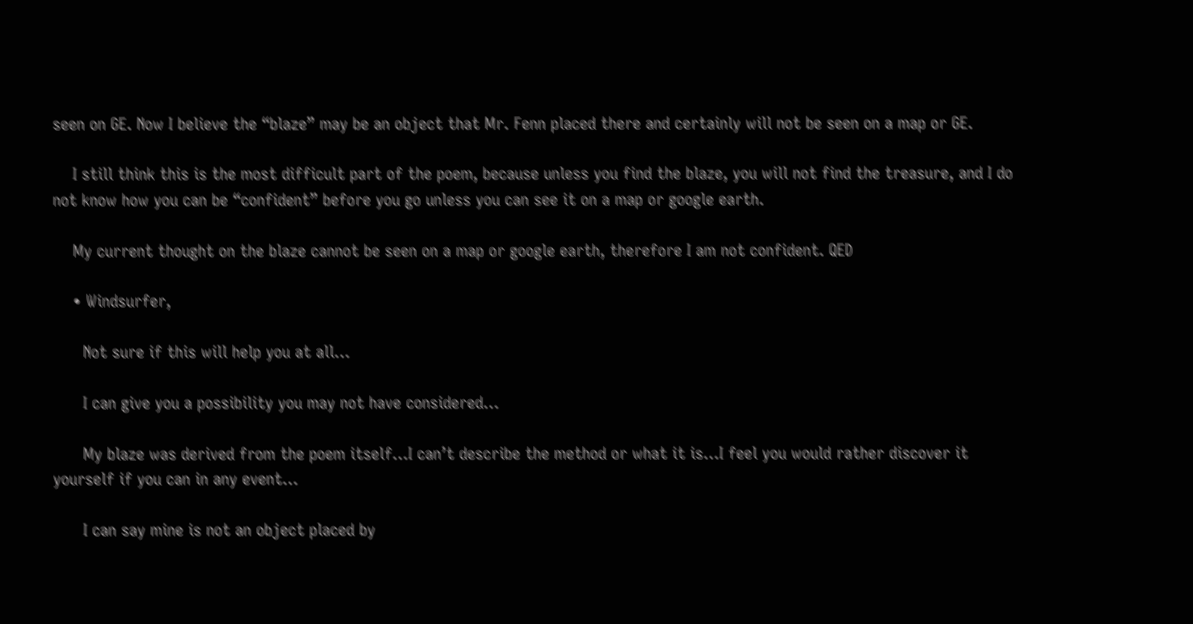seen on GE. Now I believe the “blaze” may be an object that Mr. Fenn placed there and certainly will not be seen on a map or GE.

    I still think this is the most difficult part of the poem, because unless you find the blaze, you will not find the treasure, and I do not know how you can be “confident” before you go unless you can see it on a map or google earth.

    My current thought on the blaze cannot be seen on a map or google earth, therefore I am not confident. QED

    • Windsurfer,

      Not sure if this will help you at all…

      I can give you a possibility you may not have considered…

      My blaze was derived from the poem itself…I can’t describe the method or what it is…I feel you would rather discover it yourself if you can in any event…

      I can say mine is not an object placed by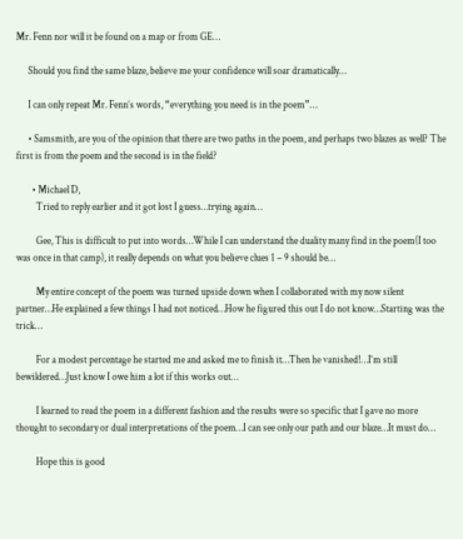Mr. Fenn nor will it be found on a map or from GE…

      Should you find the same blaze, believe me your confidence will soar dramatically…

      I can only repeat Mr. Fenn’s words, “everything you need is in the poem”…

      • Samsmith, are you of the opinion that there are two paths in the poem, and perhaps two blazes as well? The first is from the poem and the second is in the field?

        • Michael D,
          Tried to reply earlier and it got lost I guess…trying again…

          Gee, This is difficult to put into words…While I can understand the duality many find in the poem(I too was once in that camp), it really depends on what you believe clues 1 – 9 should be…

          My entire concept of the poem was turned upside down when I collaborated with my now silent partner…He explained a few things I had not noticed…How he figured this out I do not know…Starting was the trick…

          For a modest percentage he started me and asked me to finish it…Then he vanished!…I’m still bewildered…Just know I owe him a lot if this works out…

          I learned to read the poem in a different fashion and the results were so specific that I gave no more thought to secondary or dual interpretations of the poem…I can see only our path and our blaze…It must do…

          Hope this is good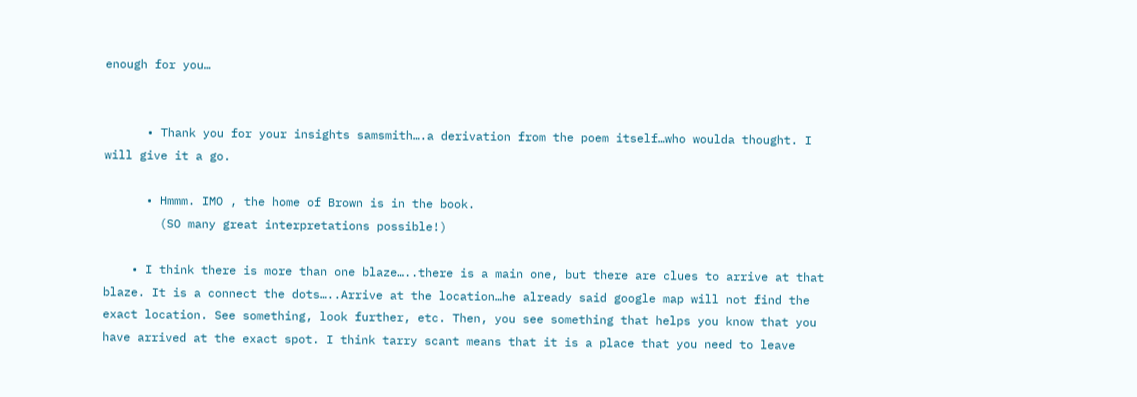enough for you…


      • Thank you for your insights samsmith….a derivation from the poem itself…who woulda thought. I will give it a go.

      • Hmmm. IMO , the home of Brown is in the book.
        (SO many great interpretations possible!)

    • I think there is more than one blaze…..there is a main one, but there are clues to arrive at that blaze. It is a connect the dots…..Arrive at the location…he already said google map will not find the exact location. See something, look further, etc. Then, you see something that helps you know that you have arrived at the exact spot. I think tarry scant means that it is a place that you need to leave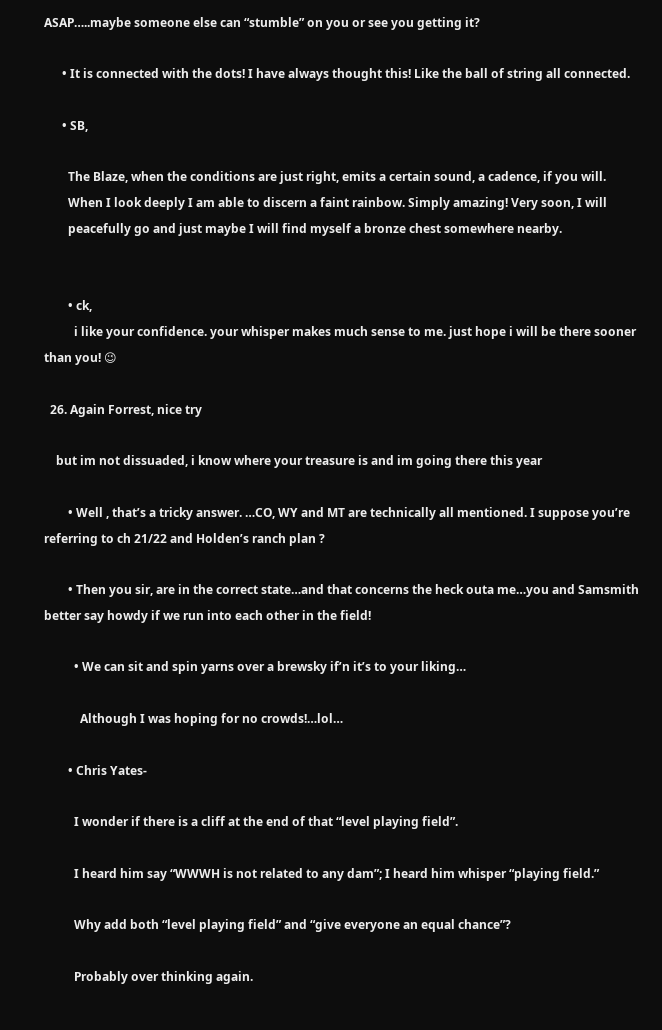ASAP…..maybe someone else can “stumble” on you or see you getting it?

      • It is connected with the dots! I have always thought this! Like the ball of string all connected.

      • SB,

        The Blaze, when the conditions are just right, emits a certain sound, a cadence, if you will.
        When I look deeply I am able to discern a faint rainbow. Simply amazing! Very soon, I will
        peacefully go and just maybe I will find myself a bronze chest somewhere nearby.


        • ck,
          i like your confidence. your whisper makes much sense to me. just hope i will be there sooner than you! 😉

  26. Again Forrest, nice try

    but im not dissuaded, i know where your treasure is and im going there this year

        • Well , that’s a tricky answer. …CO, WY and MT are technically all mentioned. I suppose you’re referring to ch 21/22 and Holden’s ranch plan ?

        • Then you sir, are in the correct state…and that concerns the heck outa me…you and Samsmith better say howdy if we run into each other in the field!

          • We can sit and spin yarns over a brewsky if’n it’s to your liking…

            Although I was hoping for no crowds!…lol…

        • Chris Yates-

          I wonder if there is a cliff at the end of that “level playing field”.

          I heard him say “WWWH is not related to any dam”; I heard him whisper “playing field.”

          Why add both “level playing field” and “give everyone an equal chance”?

          Probably over thinking again.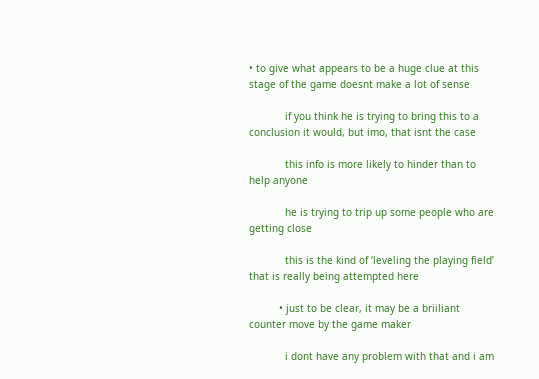• to give what appears to be a huge clue at this stage of the game doesnt make a lot of sense

            if you think he is trying to bring this to a conclusion it would, but imo, that isnt the case

            this info is more likely to hinder than to help anyone

            he is trying to trip up some people who are getting close

            this is the kind of ‘leveling the playing field’ that is really being attempted here

          • just to be clear, it may be a briiliant counter move by the game maker

            i dont have any problem with that and i am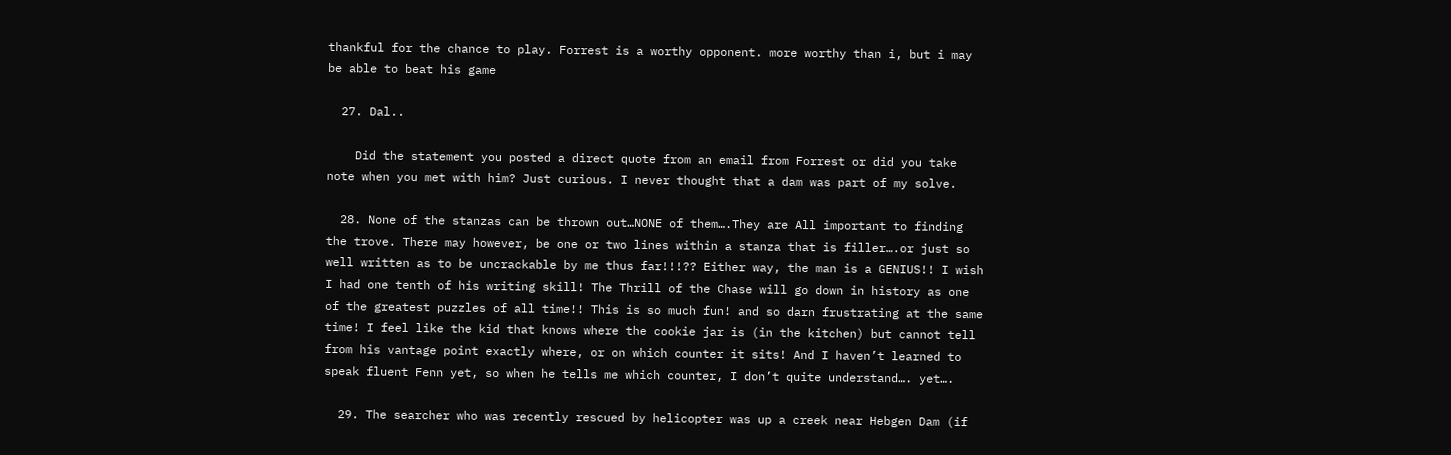thankful for the chance to play. Forrest is a worthy opponent. more worthy than i, but i may be able to beat his game

  27. Dal..

    Did the statement you posted a direct quote from an email from Forrest or did you take note when you met with him? Just curious. I never thought that a dam was part of my solve.

  28. None of the stanzas can be thrown out…NONE of them….They are All important to finding the trove. There may however, be one or two lines within a stanza that is filler….or just so well written as to be uncrackable by me thus far!!!?? Either way, the man is a GENIUS!! I wish I had one tenth of his writing skill! The Thrill of the Chase will go down in history as one of the greatest puzzles of all time!! This is so much fun! and so darn frustrating at the same time! I feel like the kid that knows where the cookie jar is (in the kitchen) but cannot tell from his vantage point exactly where, or on which counter it sits! And I haven’t learned to speak fluent Fenn yet, so when he tells me which counter, I don’t quite understand…. yet….

  29. The searcher who was recently rescued by helicopter was up a creek near Hebgen Dam (if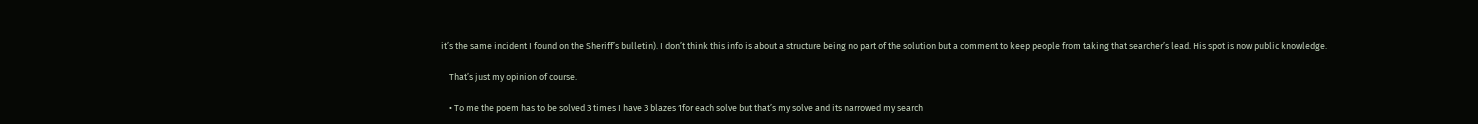it’s the same incident I found on the Sheriff’s bulletin). I don’t think this info is about a structure being no part of the solution but a comment to keep people from taking that searcher’s lead. His spot is now public knowledge.

    That’s just my opinion of course.

    • To me the poem has to be solved 3 times I have 3 blazes 1for each solve but that’s my solve and its narrowed my search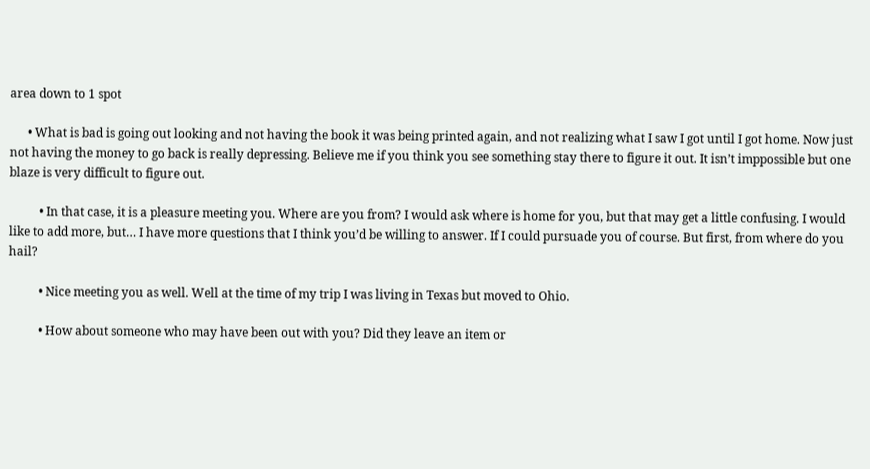area down to 1 spot

      • What is bad is going out looking and not having the book it was being printed again, and not realizing what I saw I got until I got home. Now just not having the money to go back is really depressing. Believe me if you think you see something stay there to figure it out. It isn’t imppossible but one blaze is very difficult to figure out.

          • In that case, it is a pleasure meeting you. Where are you from? I would ask where is home for you, but that may get a little confusing. I would like to add more, but… I have more questions that I think you’d be willing to answer. If I could pursuade you of course. But first, from where do you hail?

          • Nice meeting you as well. Well at the time of my trip I was living in Texas but moved to Ohio.

          • How about someone who may have been out with you? Did they leave an item or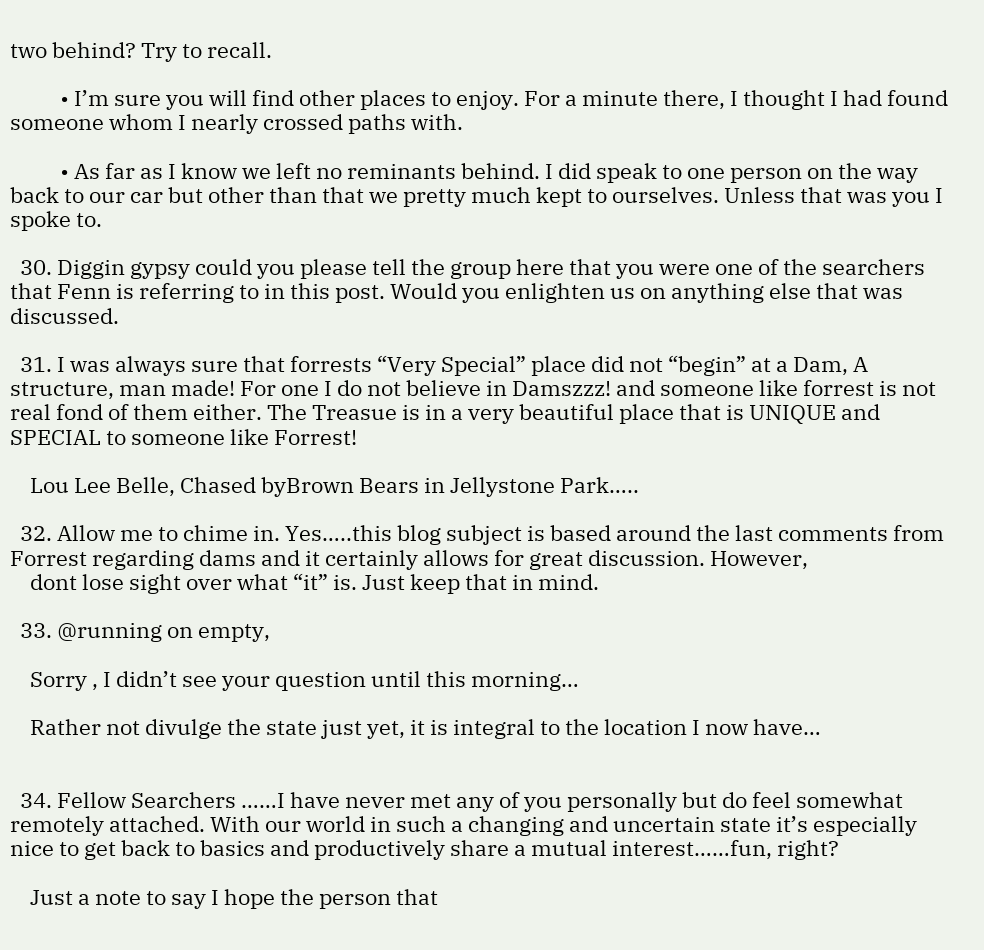two behind? Try to recall.

          • I’m sure you will find other places to enjoy. For a minute there, I thought I had found someone whom I nearly crossed paths with.

          • As far as I know we left no reminants behind. I did speak to one person on the way back to our car but other than that we pretty much kept to ourselves. Unless that was you I spoke to.

  30. Diggin gypsy could you please tell the group here that you were one of the searchers that Fenn is referring to in this post. Would you enlighten us on anything else that was discussed.

  31. I was always sure that forrests “Very Special” place did not “begin” at a Dam, A structure, man made! For one I do not believe in Damszzz! and someone like forrest is not real fond of them either. The Treasue is in a very beautiful place that is UNIQUE and SPECIAL to someone like Forrest!

    Lou Lee Belle, Chased byBrown Bears in Jellystone Park…..

  32. Allow me to chime in. Yes…..this blog subject is based around the last comments from Forrest regarding dams and it certainly allows for great discussion. However,
    dont lose sight over what “it” is. Just keep that in mind.

  33. @running on empty,

    Sorry , I didn’t see your question until this morning…

    Rather not divulge the state just yet, it is integral to the location I now have…


  34. Fellow Searchers ……I have never met any of you personally but do feel somewhat remotely attached. With our world in such a changing and uncertain state it’s especially nice to get back to basics and productively share a mutual interest……fun, right?

    Just a note to say I hope the person that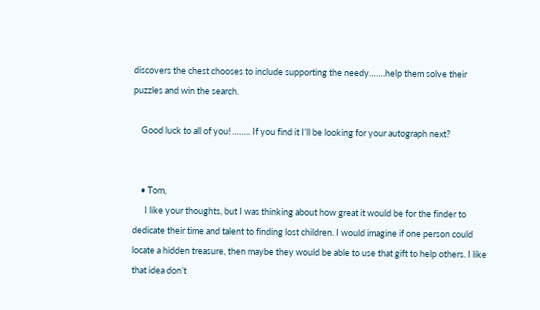discovers the chest chooses to include supporting the needy…….help them solve their puzzles and win the search.

    Good luck to all of you! …….. If you find it I’ll be looking for your autograph next?


    • Tom,
      I like your thoughts, but I was thinking about how great it would be for the finder to dedicate their time and talent to finding lost children. I would imagine if one person could locate a hidden treasure, then maybe they would be able to use that gift to help others. I like that idea don’t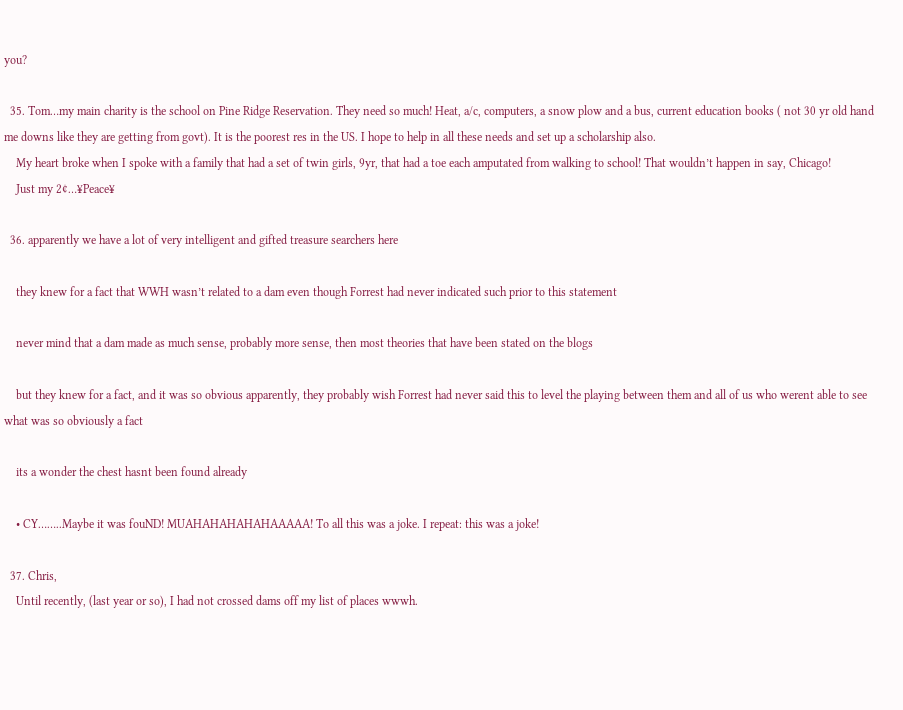you?

  35. Tom…my main charity is the school on Pine Ridge Reservation. They need so much! Heat, a/c, computers, a snow plow and a bus, current education books ( not 30 yr old hand me downs like they are getting from govt). It is the poorest res in the US. I hope to help in all these needs and set up a scholarship also.
    My heart broke when I spoke with a family that had a set of twin girls, 9yr, that had a toe each amputated from walking to school! That wouldn’t happen in say, Chicago!
    Just my 2¢…¥Peace¥

  36. apparently we have a lot of very intelligent and gifted treasure searchers here

    they knew for a fact that WWH wasn’t related to a dam even though Forrest had never indicated such prior to this statement

    never mind that a dam made as much sense, probably more sense, then most theories that have been stated on the blogs

    but they knew for a fact, and it was so obvious apparently, they probably wish Forrest had never said this to level the playing between them and all of us who werent able to see what was so obviously a fact

    its a wonder the chest hasnt been found already

    • CY……..Maybe it was fouND! MUAHAHAHAHAHAAAAA! To all this was a joke. I repeat: this was a joke!

  37. Chris,
    Until recently, (last year or so), I had not crossed dams off my list of places wwwh.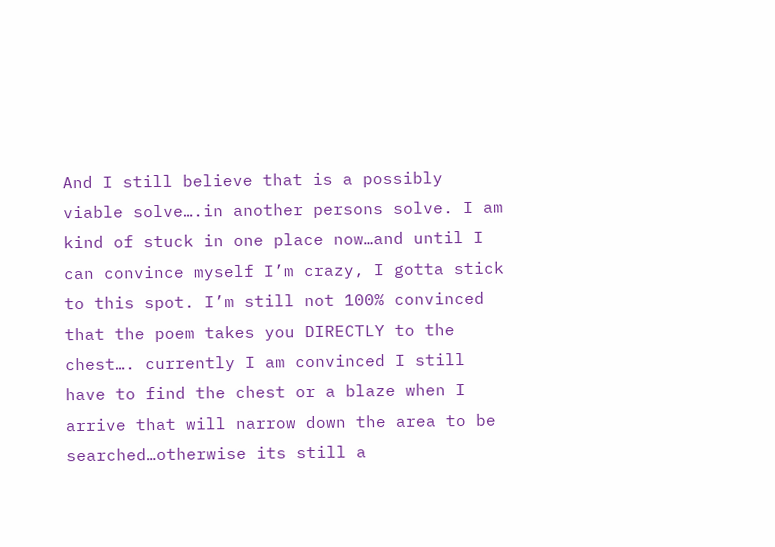And I still believe that is a possibly viable solve….in another persons solve. I am kind of stuck in one place now…and until I can convince myself I’m crazy, I gotta stick to this spot. I’m still not 100% convinced that the poem takes you DIRECTLY to the chest…. currently I am convinced I still have to find the chest or a blaze when I arrive that will narrow down the area to be searched…otherwise its still a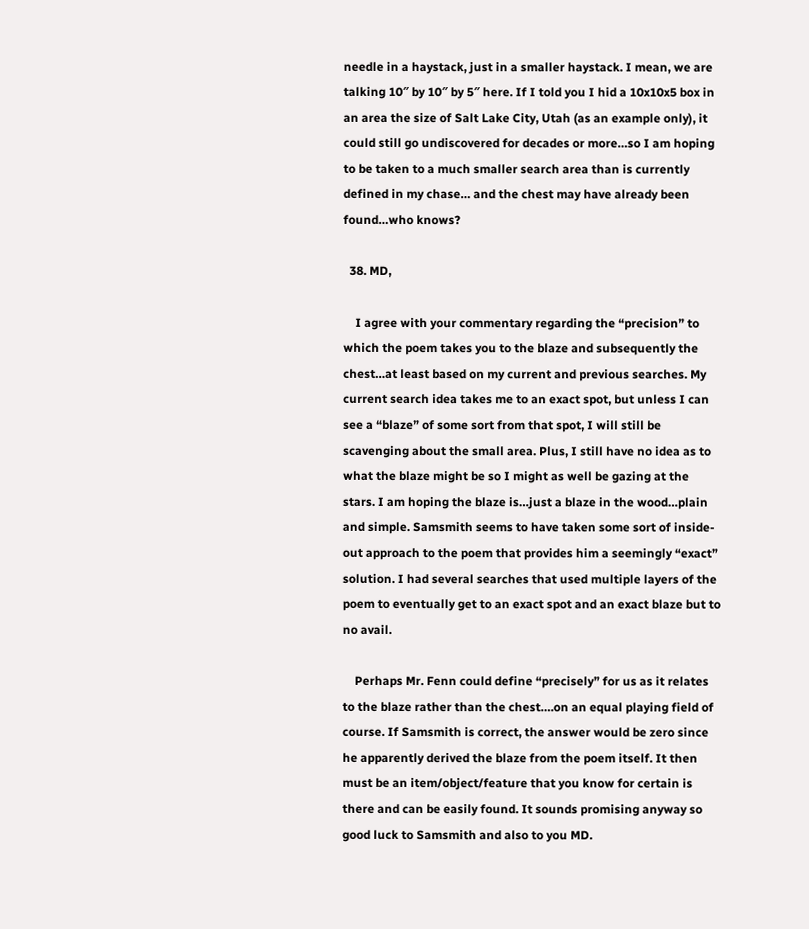needle in a haystack, just in a smaller haystack. I mean, we are talking 10″ by 10″ by 5″ here. If I told you I hid a 10x10x5 box in an area the size of Salt Lake City, Utah (as an example only), it could still go undiscovered for decades or more…so I am hoping to be taken to a much smaller search area than is currently defined in my chase… and the chest may have already been found…who knows?

  38. MD,

    I agree with your commentary regarding the “precision” to which the poem takes you to the blaze and subsequently the chest…at least based on my current and previous searches. My current search idea takes me to an exact spot, but unless I can see a “blaze” of some sort from that spot, I will still be scavenging about the small area. Plus, I still have no idea as to what the blaze might be so I might as well be gazing at the stars. I am hoping the blaze is…just a blaze in the wood…plain and simple. Samsmith seems to have taken some sort of inside-out approach to the poem that provides him a seemingly “exact” solution. I had several searches that used multiple layers of the poem to eventually get to an exact spot and an exact blaze but to no avail.

    Perhaps Mr. Fenn could define “precisely” for us as it relates to the blaze rather than the chest….on an equal playing field of course. If Samsmith is correct, the answer would be zero since he apparently derived the blaze from the poem itself. It then must be an item/object/feature that you know for certain is there and can be easily found. It sounds promising anyway so good luck to Samsmith and also to you MD.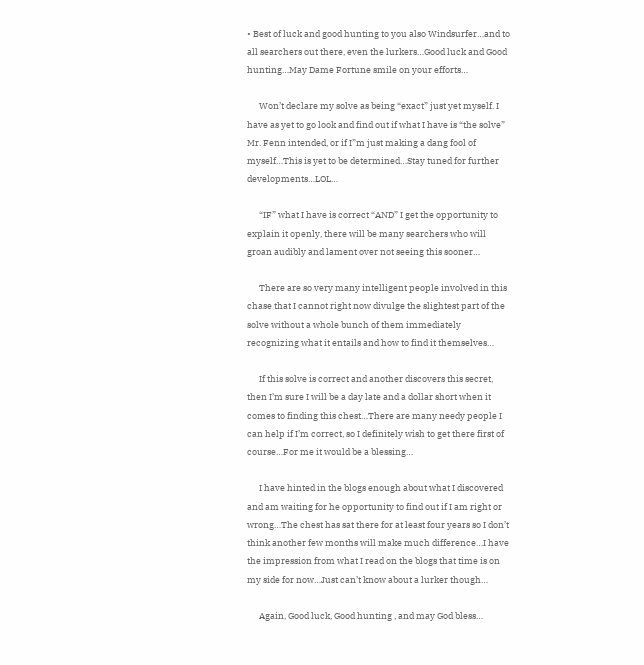• Best of luck and good hunting to you also Windsurfer…and to all searchers out there, even the lurkers…Good luck and Good hunting…May Dame Fortune smile on your efforts…

      Won’t declare my solve as being “exact” just yet myself. I have as yet to go look and find out if what I have is “the solve” Mr. Fenn intended, or if I”m just making a dang fool of myself…This is yet to be determined…Stay tuned for further developments…LOL…

      “IF” what I have is correct “AND” I get the opportunity to explain it openly, there will be many searchers who will groan audibly and lament over not seeing this sooner…

      There are so very many intelligent people involved in this chase that I cannot right now divulge the slightest part of the solve without a whole bunch of them immediately recognizing what it entails and how to find it themselves…

      If this solve is correct and another discovers this secret, then I’m sure I will be a day late and a dollar short when it comes to finding this chest…There are many needy people I can help if I’m correct, so I definitely wish to get there first of course…For me it would be a blessing…

      I have hinted in the blogs enough about what I discovered and am waiting for he opportunity to find out if I am right or wrong…The chest has sat there for at least four years so I don’t think another few months will make much difference…I have the impression from what I read on the blogs that time is on my side for now…Just can’t know about a lurker though…

      Again, Good luck, Good hunting , and may God bless…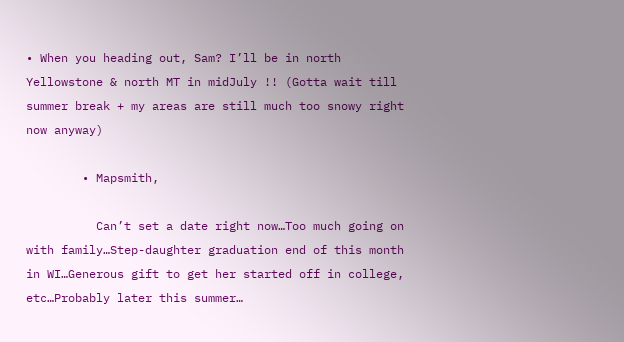• When you heading out, Sam? I’ll be in north Yellowstone & north MT in midJuly !! (Gotta wait till summer break + my areas are still much too snowy right now anyway)

        • Mapsmith,

          Can’t set a date right now…Too much going on with family…Step-daughter graduation end of this month in WI…Generous gift to get her started off in college, etc…Probably later this summer…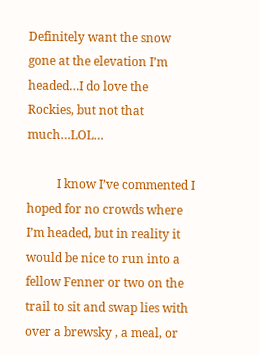Definitely want the snow gone at the elevation I’m headed…I do love the Rockies, but not that much…LOL…

          I know I’ve commented I hoped for no crowds where I’m headed, but in reality it would be nice to run into a fellow Fenner or two on the trail to sit and swap lies with over a brewsky , a meal, or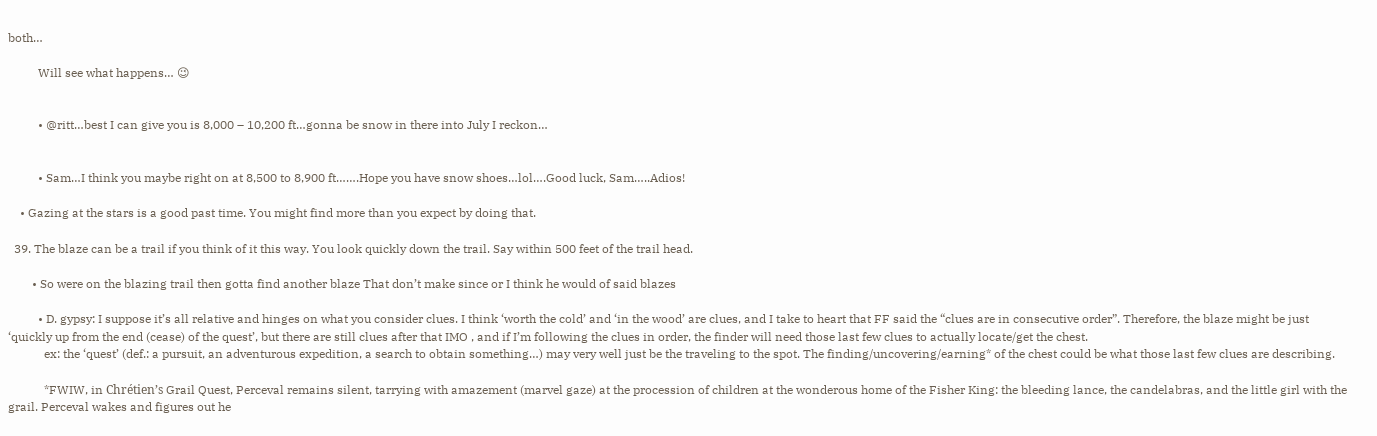both…

          Will see what happens… 😉


          • @ritt…best I can give you is 8,000 – 10,200 ft…gonna be snow in there into July I reckon…


          • Sam…I think you maybe right on at 8,500 to 8,900 ft…….Hope you have snow shoes…lol….Good luck, Sam…..Adios!

    • Gazing at the stars is a good past time. You might find more than you expect by doing that.

  39. The blaze can be a trail if you think of it this way. You look quickly down the trail. Say within 500 feet of the trail head.

        • So were on the blazing trail then gotta find another blaze That don’t make since or I think he would of said blazes

          • D. gypsy: I suppose it’s all relative and hinges on what you consider clues. I think ‘worth the cold’ and ‘in the wood’ are clues, and I take to heart that FF said the “clues are in consecutive order”. Therefore, the blaze might be just ‘quickly up from the end (cease) of the quest’, but there are still clues after that IMO , and if I’m following the clues in order, the finder will need those last few clues to actually locate/get the chest.
            ex: the ‘quest’ (def.: a pursuit, an adventurous expedition, a search to obtain something…) may very well just be the traveling to the spot. The finding/uncovering/earning* of the chest could be what those last few clues are describing.

            *FWIW, in Chrétien’s Grail Quest, Perceval remains silent, tarrying with amazement (marvel gaze) at the procession of children at the wonderous home of the Fisher King: the bleeding lance, the candelabras, and the little girl with the grail. Perceval wakes and figures out he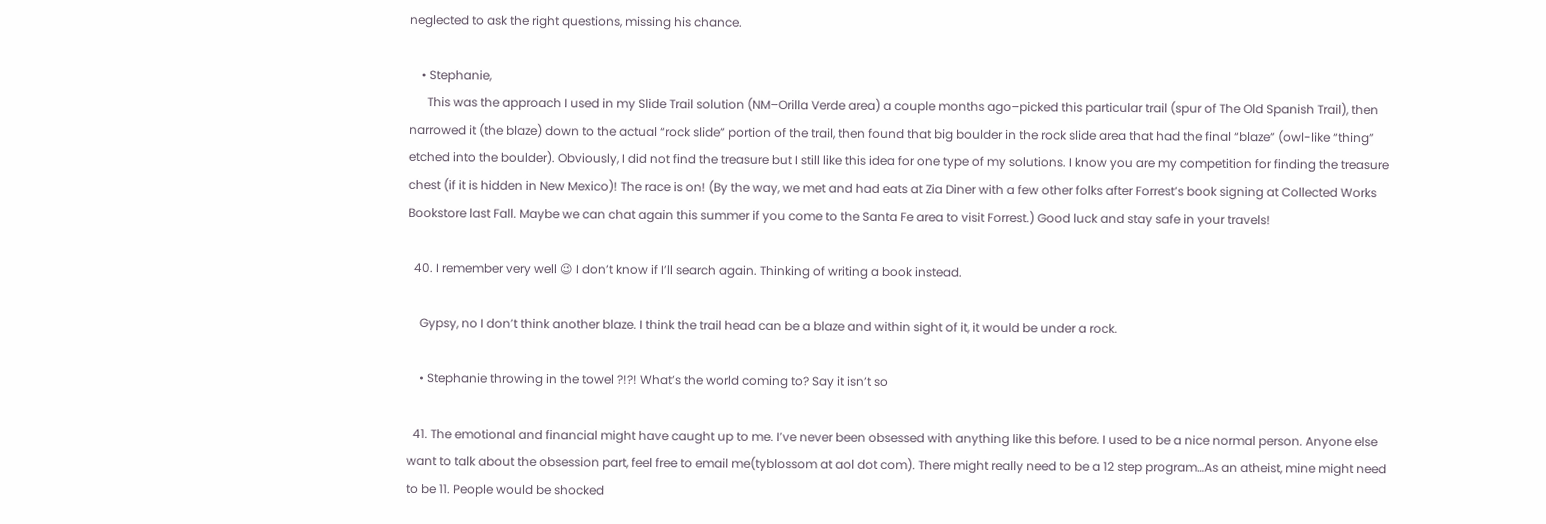neglected to ask the right questions, missing his chance.

    • Stephanie,
      This was the approach I used in my Slide Trail solution (NM–Orilla Verde area) a couple months ago–picked this particular trail (spur of The Old Spanish Trail), then narrowed it (the blaze) down to the actual “rock slide” portion of the trail, then found that big boulder in the rock slide area that had the final “blaze” (owl-like “thing” etched into the boulder). Obviously, I did not find the treasure but I still like this idea for one type of my solutions. I know you are my competition for finding the treasure chest (if it is hidden in New Mexico)! The race is on! (By the way, we met and had eats at Zia Diner with a few other folks after Forrest’s book signing at Collected Works Bookstore last Fall. Maybe we can chat again this summer if you come to the Santa Fe area to visit Forrest.) Good luck and stay safe in your travels!

  40. I remember very well 😉 I don’t know if I’ll search again. Thinking of writing a book instead.

    Gypsy, no I don’t think another blaze. I think the trail head can be a blaze and within sight of it, it would be under a rock.

    • Stephanie throwing in the towel ?!?! What’s the world coming to? Say it isn’t so

  41. The emotional and financial might have caught up to me. I’ve never been obsessed with anything like this before. I used to be a nice normal person. Anyone else want to talk about the obsession part, feel free to email me(tyblossom at aol dot com). There might really need to be a 12 step program…As an atheist, mine might need to be 11. People would be shocked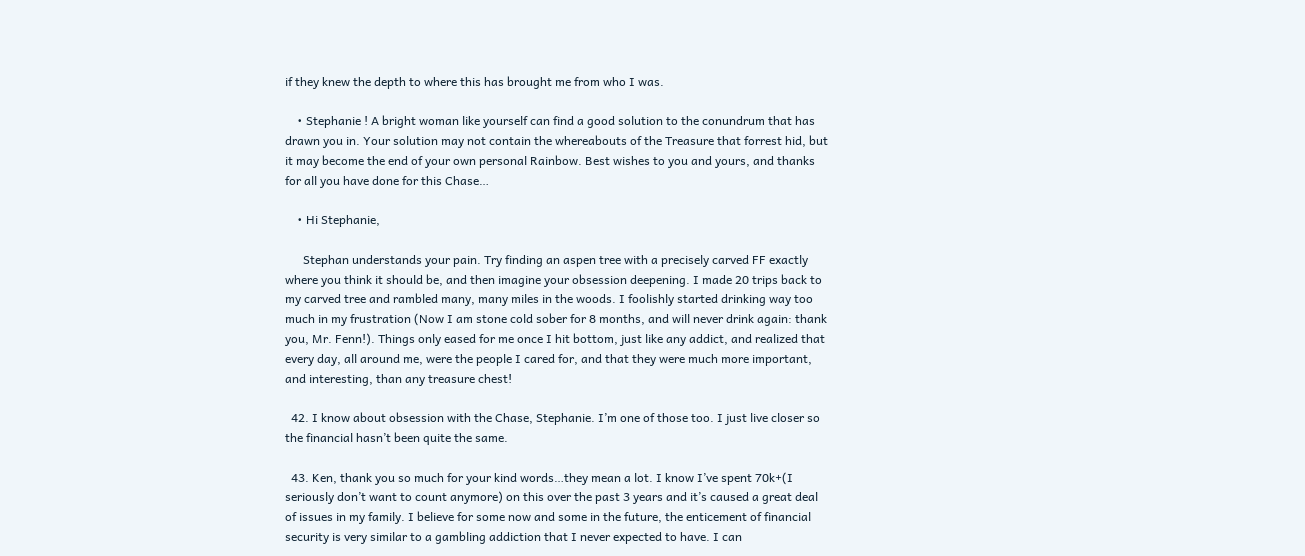if they knew the depth to where this has brought me from who I was.

    • Stephanie ! A bright woman like yourself can find a good solution to the conundrum that has drawn you in. Your solution may not contain the whereabouts of the Treasure that forrest hid, but it may become the end of your own personal Rainbow. Best wishes to you and yours, and thanks for all you have done for this Chase…

    • Hi Stephanie,

      Stephan understands your pain. Try finding an aspen tree with a precisely carved FF exactly where you think it should be, and then imagine your obsession deepening. I made 20 trips back to my carved tree and rambled many, many miles in the woods. I foolishly started drinking way too much in my frustration (Now I am stone cold sober for 8 months, and will never drink again: thank you, Mr. Fenn!). Things only eased for me once I hit bottom, just like any addict, and realized that every day, all around me, were the people I cared for, and that they were much more important, and interesting, than any treasure chest!

  42. I know about obsession with the Chase, Stephanie. I’m one of those too. I just live closer so the financial hasn’t been quite the same.

  43. Ken, thank you so much for your kind words…they mean a lot. I know I’ve spent 70k+(I seriously don’t want to count anymore) on this over the past 3 years and it’s caused a great deal of issues in my family. I believe for some now and some in the future, the enticement of financial security is very similar to a gambling addiction that I never expected to have. I can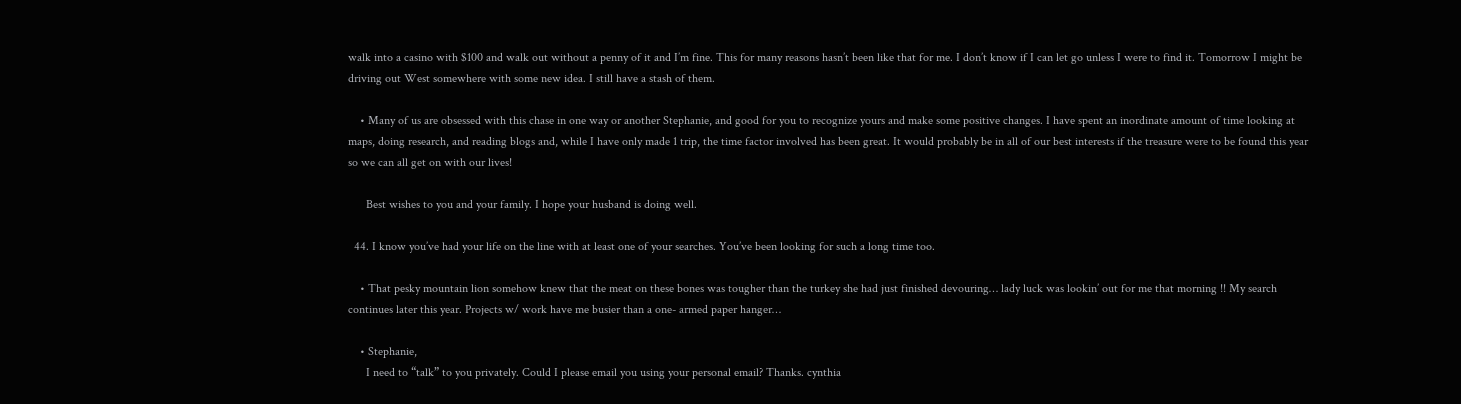walk into a casino with $100 and walk out without a penny of it and I’m fine. This for many reasons hasn’t been like that for me. I don’t know if I can let go unless I were to find it. Tomorrow I might be driving out West somewhere with some new idea. I still have a stash of them.

    • Many of us are obsessed with this chase in one way or another Stephanie, and good for you to recognize yours and make some positive changes. I have spent an inordinate amount of time looking at maps, doing research, and reading blogs and, while I have only made 1 trip, the time factor involved has been great. It would probably be in all of our best interests if the treasure were to be found this year so we can all get on with our lives!

      Best wishes to you and your family. I hope your husband is doing well.

  44. I know you’ve had your life on the line with at least one of your searches. You’ve been looking for such a long time too.

    • That pesky mountain lion somehow knew that the meat on these bones was tougher than the turkey she had just finished devouring… lady luck was lookin’ out for me that morning !! My search continues later this year. Projects w/ work have me busier than a one- armed paper hanger…

    • Stephanie,
      I need to “talk” to you privately. Could I please email you using your personal email? Thanks. cynthia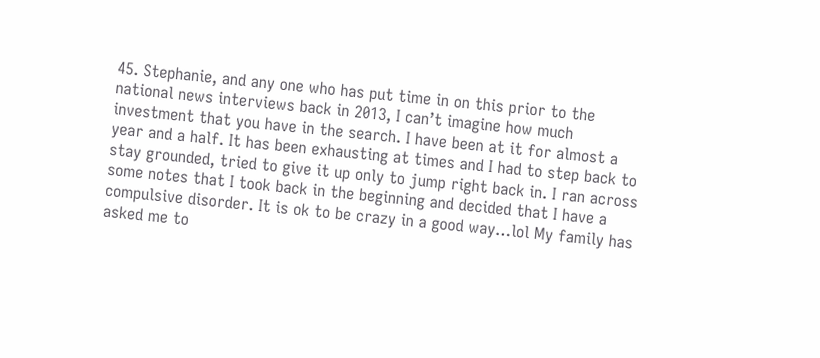45. Stephanie, and any one who has put time in on this prior to the national news interviews back in 2013, I can’t imagine how much investment that you have in the search. I have been at it for almost a year and a half. It has been exhausting at times and I had to step back to stay grounded, tried to give it up only to jump right back in. I ran across some notes that I took back in the beginning and decided that I have a compulsive disorder. It is ok to be crazy in a good way…lol My family has asked me to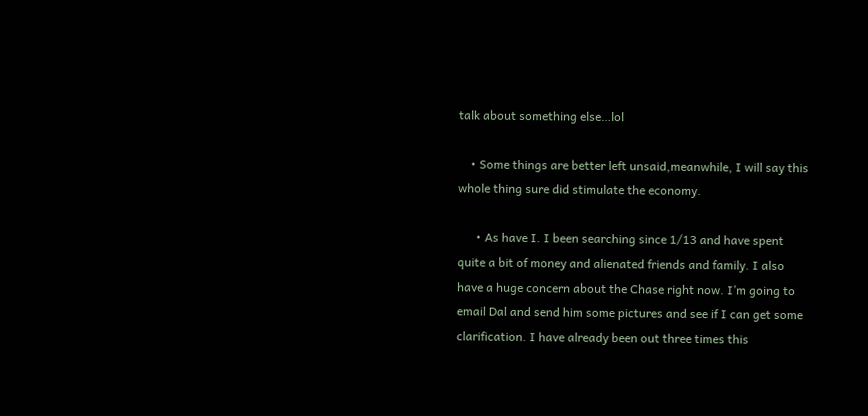talk about something else…lol

    • Some things are better left unsaid,meanwhile, I will say this whole thing sure did stimulate the economy.

      • As have I. I been searching since 1/13 and have spent quite a bit of money and alienated friends and family. I also have a huge concern about the Chase right now. I’m going to email Dal and send him some pictures and see if I can get some clarification. I have already been out three times this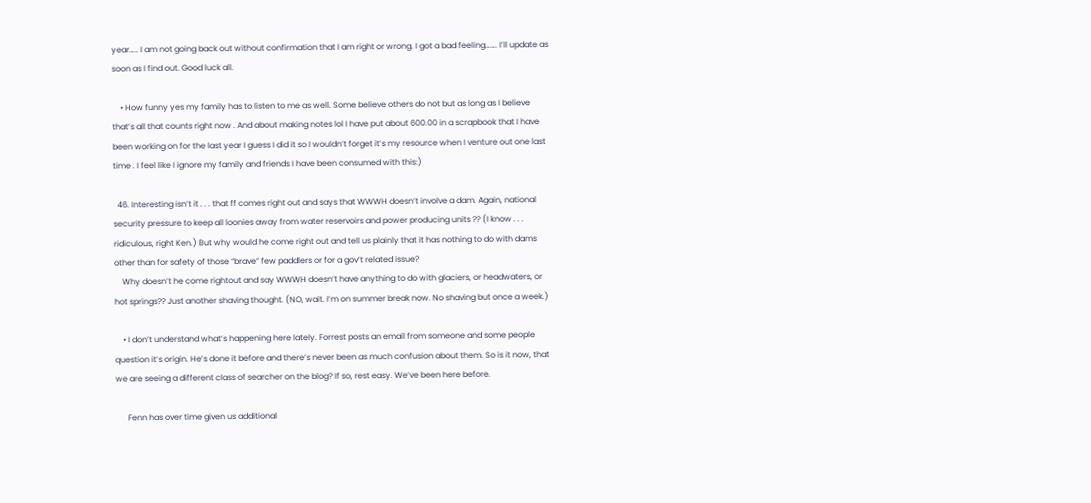year….. I am not going back out without confirmation that I am right or wrong. I got a bad feeling……. I’ll update as soon as I find out. Good luck all.

    • How funny yes my family has to listen to me as well. Some believe others do not but as long as I believe that’s all that counts right now . And about making notes lol I have put about 600.00 in a scrapbook that I have been working on for the last year I guess I did it so I wouldn’t forget it’s my resource when I venture out one last time . I feel like I ignore my family and friends I have been consumed with this:)

  46. Interesting isn’t it . . . that ff comes right out and says that WWWH doesn’t involve a dam. Again, national security pressure to keep all loonies away from water reservoirs and power producing units ?? (I know . . . ridiculous, right Ken.) But why would he come right out and tell us plainly that it has nothing to do with dams other than for safety of those “brave” few paddlers or for a gov’t related issue?
    Why doesn’t he come rightout and say WWWH doesn’t have anything to do with glaciers, or headwaters, or hot springs?? Just another shaving thought. (NO, wait. I’m on summer break now. No shaving but once a week.)

    • I don’t understand what’s happening here lately. Forrest posts an email from someone and some people question it’s origin. He’s done it before and there’s never been as much confusion about them. So is it now, that we are seeing a different class of searcher on the blog? If so, rest easy. We’ve been here before.

      Fenn has over time given us additional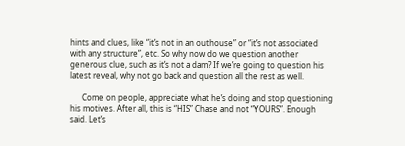hints and clues, like “it’s not in an outhouse” or “it’s not associated with any structure”, etc. So why now do we question another generous clue, such as it’s not a dam? If we’re going to question his latest reveal, why not go back and question all the rest as well.

      Come on people, appreciate what he’s doing and stop questioning his motives. After all, this is “HIS” Chase and not “YOURS”. Enough said. Let’s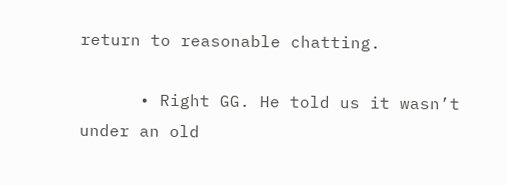return to reasonable chatting.

      • Right GG. He told us it wasn’t under an old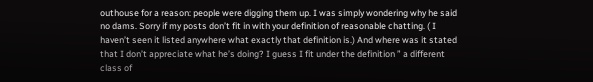outhouse for a reason: people were digging them up. I was simply wondering why he said no dams. Sorry if my posts don’t fit in with your definition of reasonable chatting. ( I haven’t seen it listed anywhere what exactly that definition is.) And where was it stated that I don’t appreciate what he’s doing? I guess I fit under the definition ” a different class of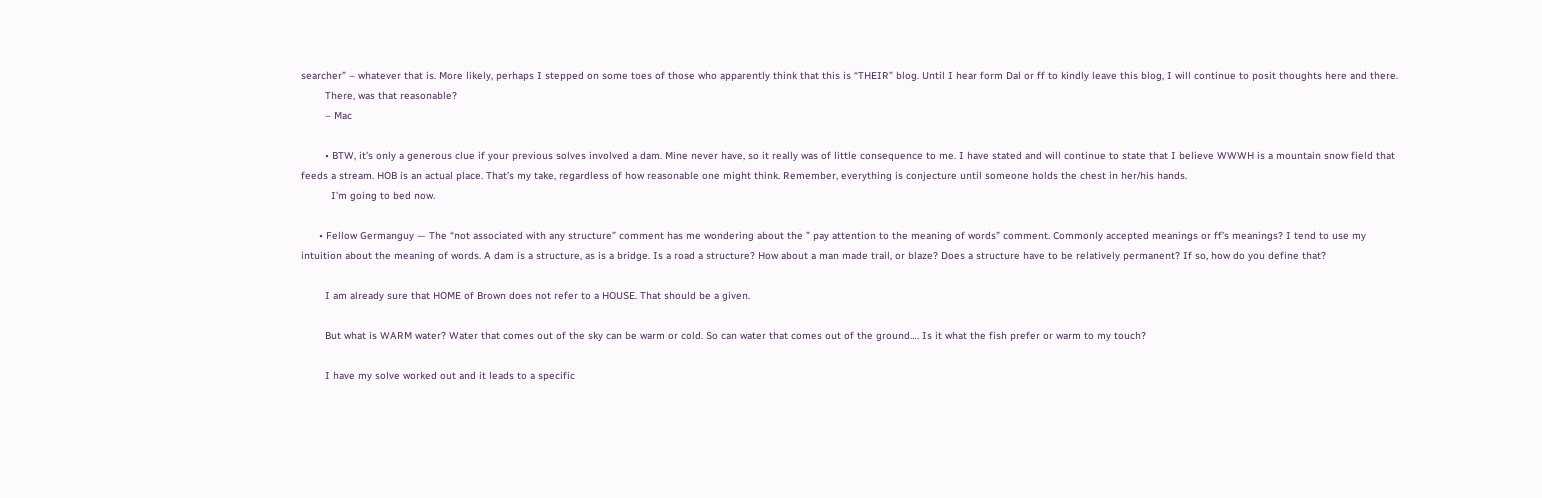searcher” – whatever that is. More likely, perhaps I stepped on some toes of those who apparently think that this is “THEIR” blog. Until I hear form Dal or ff to kindly leave this blog, I will continue to posit thoughts here and there.
        There, was that reasonable?
        – Mac

        • BTW, it’s only a generous clue if your previous solves involved a dam. Mine never have, so it really was of little consequence to me. I have stated and will continue to state that I believe WWWH is a mountain snow field that feeds a stream. HOB is an actual place. That’s my take, regardless of how reasonable one might think. Remember, everything is conjecture until someone holds the chest in her/his hands.
          I’m going to bed now.

      • Fellow Germanguy — The “not associated with any structure” comment has me wondering about the ” pay attention to the meaning of words” comment. Commonly accepted meanings or ff’s meanings? I tend to use my intuition about the meaning of words. A dam is a structure, as is a bridge. Is a road a structure? How about a man made trail, or blaze? Does a structure have to be relatively permanent? If so, how do you define that?

        I am already sure that HOME of Brown does not refer to a HOUSE. That should be a given.

        But what is WARM water? Water that comes out of the sky can be warm or cold. So can water that comes out of the ground…. Is it what the fish prefer or warm to my touch?

        I have my solve worked out and it leads to a specific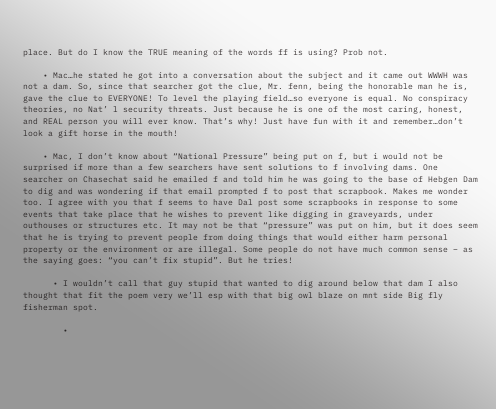place. But do I know the TRUE meaning of the words ff is using? Prob not.

    • Mac…he stated he got into a conversation about the subject and it came out WWWH was not a dam. So, since that searcher got the clue, Mr. fenn, being the honorable man he is, gave the clue to EVERYONE! To level the playing field…so everyone is equal. No conspiracy theories, no Nat’ l security threats. Just because he is one of the most caring, honest, and REAL person you will ever know. That’s why! Just have fun with it and remember…don’t look a gift horse in the mouth!

    • Mac, I don’t know about “National Pressure” being put on f, but i would not be surprised if more than a few searchers have sent solutions to f involving dams. One searcher on Chasechat said he emailed f and told him he was going to the base of Hebgen Dam to dig and was wondering if that email prompted f to post that scrapbook. Makes me wonder too. I agree with you that f seems to have Dal post some scrapbooks in response to some events that take place that he wishes to prevent like digging in graveyards, under outhouses or structures etc. It may not be that “pressure” was put on him, but it does seem that he is trying to prevent people from doing things that would either harm personal property or the environment or are illegal. Some people do not have much common sense – as the saying goes: “you can’t fix stupid”. But he tries!

      • I wouldn’t call that guy stupid that wanted to dig around below that dam I also thought that fit the poem very we’ll esp with that big owl blaze on mnt side Big fly fisherman spot.

        •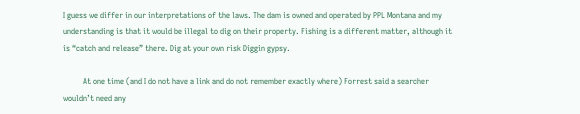I guess we differ in our interpretations of the laws. The dam is owned and operated by PPL Montana and my understanding is that it would be illegal to dig on their property. Fishing is a different matter, although it is “catch and release” there. Dig at your own risk Diggin gypsy.

          At one time (and I do not have a link and do not remember exactly where) Forrest said a searcher wouldn’t need any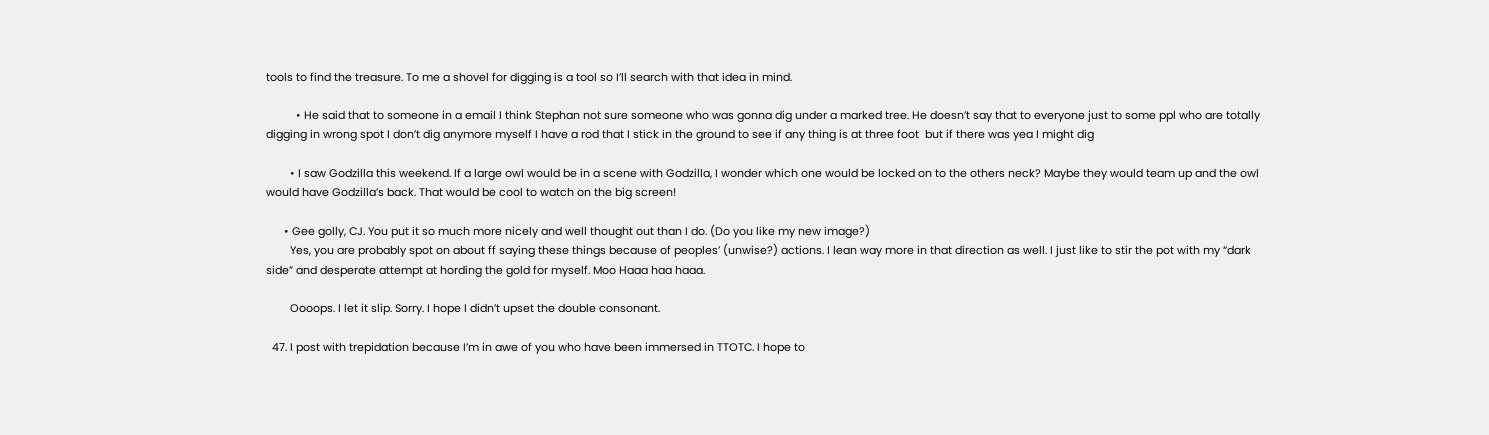tools to find the treasure. To me a shovel for digging is a tool so I’ll search with that idea in mind.

          • He said that to someone in a email I think Stephan not sure someone who was gonna dig under a marked tree. He doesn’t say that to everyone just to some ppl who are totally digging in wrong spot I don’t dig anymore myself I have a rod that I stick in the ground to see if any thing is at three foot  but if there was yea I might dig

        • I saw Godzilla this weekend. If a large owl would be in a scene with Godzilla, I wonder which one would be locked on to the others neck? Maybe they would team up and the owl would have Godzilla’s back. That would be cool to watch on the big screen!

      • Gee golly, CJ. You put it so much more nicely and well thought out than I do. (Do you like my new image?)
        Yes, you are probably spot on about ff saying these things because of peoples’ (unwise?) actions. I lean way more in that direction as well. I just like to stir the pot with my “dark side” and desperate attempt at hording the gold for myself. Moo Haaa haa haaa.

        Oooops. I let it slip. Sorry. I hope I didn’t upset the double consonant.

  47. I post with trepidation because I’m in awe of you who have been immersed in TTOTC. I hope to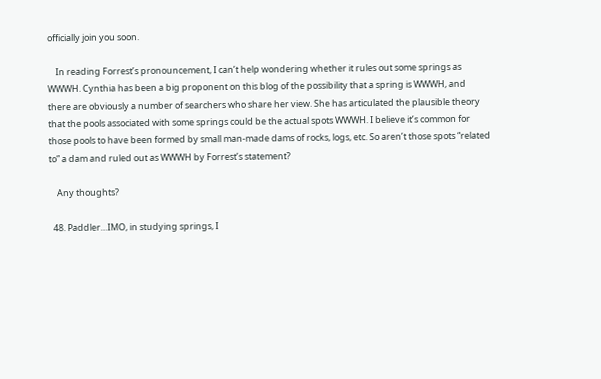officially join you soon.

    In reading Forrest’s pronouncement, I can’t help wondering whether it rules out some springs as WWWH. Cynthia has been a big proponent on this blog of the possibility that a spring is WWWH, and there are obviously a number of searchers who share her view. She has articulated the plausible theory that the pools associated with some springs could be the actual spots WWWH. I believe it’s common for those pools to have been formed by small man-made dams of rocks, logs, etc. So aren’t those spots “related to” a dam and ruled out as WWWH by Forrest’s statement?

    Any thoughts?

  48. Paddler…IMO, in studying springs, I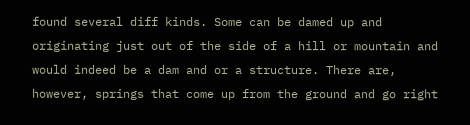found several diff kinds. Some can be damed up and originating just out of the side of a hill or mountain and would indeed be a dam and or a structure. There are, however, springs that come up from the ground and go right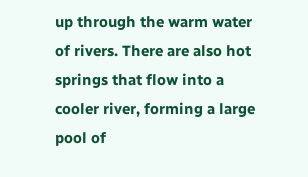up through the warm water of rivers. There are also hot springs that flow into a cooler river, forming a large pool of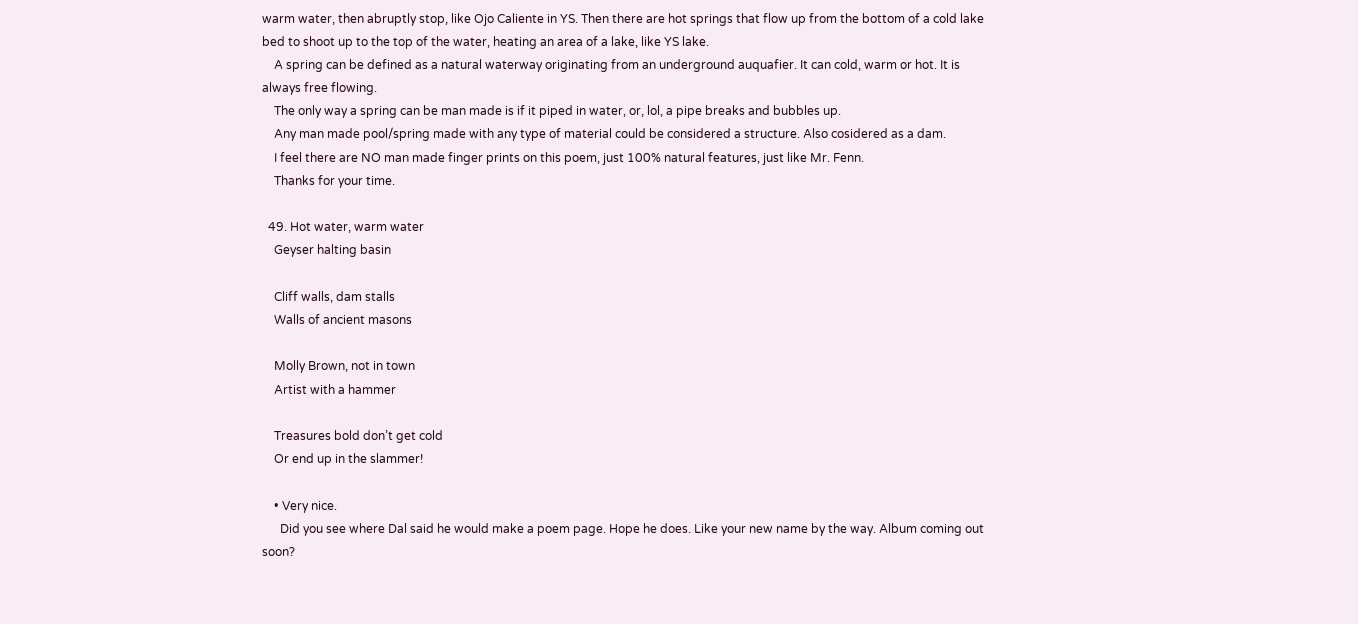warm water, then abruptly stop, like Ojo Caliente in YS. Then there are hot springs that flow up from the bottom of a cold lake bed to shoot up to the top of the water, heating an area of a lake, like YS lake.
    A spring can be defined as a natural waterway originating from an underground auquafier. It can cold, warm or hot. It is always free flowing.
    The only way a spring can be man made is if it piped in water, or, lol, a pipe breaks and bubbles up.
    Any man made pool/spring made with any type of material could be considered a structure. Also cosidered as a dam.
    I feel there are NO man made finger prints on this poem, just 100% natural features, just like Mr. Fenn.
    Thanks for your time.

  49. Hot water, warm water
    Geyser halting basin

    Cliff walls, dam stalls
    Walls of ancient masons

    Molly Brown, not in town
    Artist with a hammer

    Treasures bold don’t get cold
    Or end up in the slammer!

    • Very nice.
      Did you see where Dal said he would make a poem page. Hope he does. Like your new name by the way. Album coming out soon?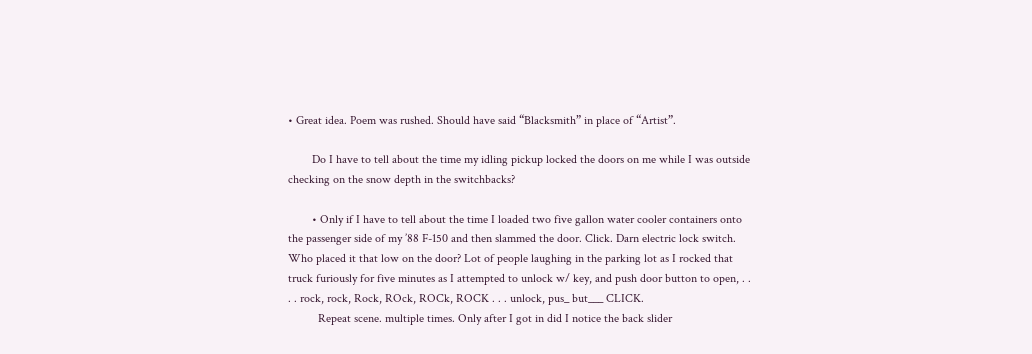• Great idea. Poem was rushed. Should have said “Blacksmith” in place of “Artist”.

        Do I have to tell about the time my idling pickup locked the doors on me while I was outside checking on the snow depth in the switchbacks?

        • Only if I have to tell about the time I loaded two five gallon water cooler containers onto the passenger side of my ’88 F-150 and then slammed the door. Click. Darn electric lock switch. Who placed it that low on the door? Lot of people laughing in the parking lot as I rocked that truck furiously for five minutes as I attempted to unlock w/ key, and push door button to open, . . . . rock, rock, Rock, ROck, ROCk, ROCK . . . unlock, pus_ but___ CLICK.
          Repeat scene. multiple times. Only after I got in did I notice the back slider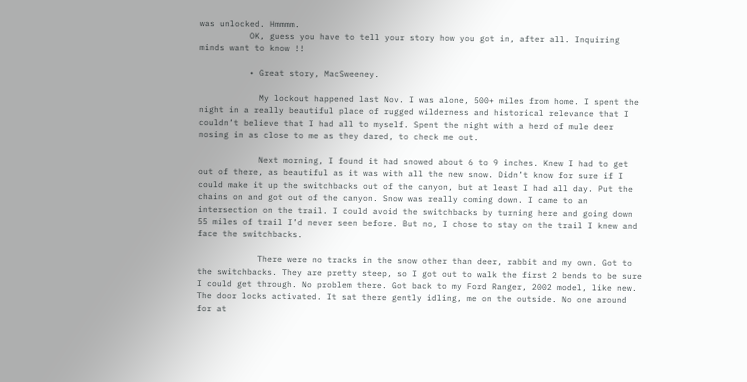was unlocked. Hmmmm.
          OK, guess you have to tell your story how you got in, after all. Inquiring minds want to know !!

          • Great story, MacSweeney.

            My lockout happened last Nov. I was alone, 500+ miles from home. I spent the night in a really beautiful place of rugged wilderness and historical relevance that I couldn’t believe that I had all to myself. Spent the night with a herd of mule deer nosing in as close to me as they dared, to check me out.

            Next morning, I found it had snowed about 6 to 9 inches. Knew I had to get out of there, as beautiful as it was with all the new snow. Didn’t know for sure if I could make it up the switchbacks out of the canyon, but at least I had all day. Put the chains on and got out of the canyon. Snow was really coming down. I came to an intersection on the trail. I could avoid the switchbacks by turning here and going down 55 miles of trail I’d never seen before. But no, I chose to stay on the trail I knew and face the switchbacks.

            There were no tracks in the snow other than deer, rabbit and my own. Got to the switchbacks. They are pretty steep, so I got out to walk the first 2 bends to be sure I could get through. No problem there. Got back to my Ford Ranger, 2002 model, like new. The door locks activated. It sat there gently idling, me on the outside. No one around for at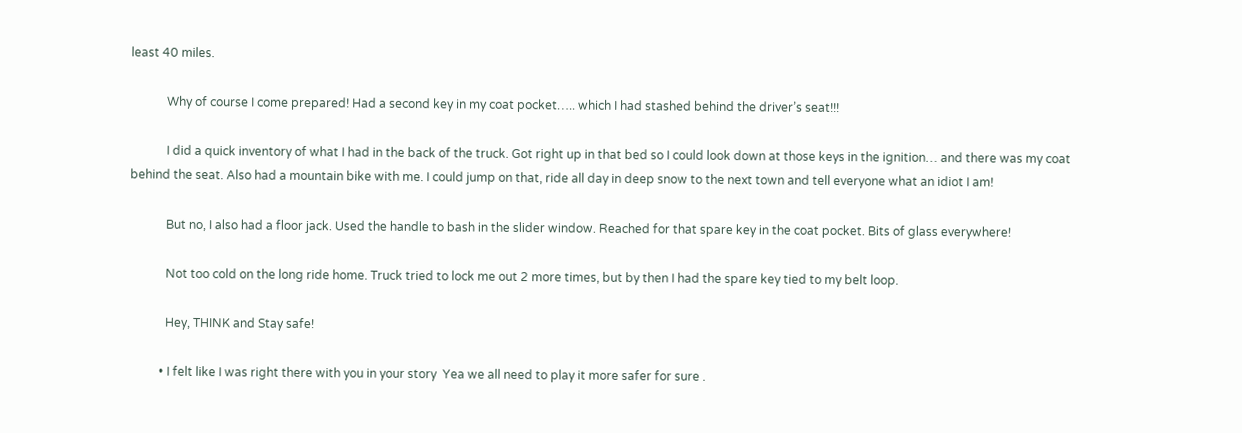least 40 miles.

            Why of course I come prepared! Had a second key in my coat pocket….. which I had stashed behind the driver’s seat!!!

            I did a quick inventory of what I had in the back of the truck. Got right up in that bed so I could look down at those keys in the ignition… and there was my coat behind the seat. Also had a mountain bike with me. I could jump on that, ride all day in deep snow to the next town and tell everyone what an idiot I am!

            But no, I also had a floor jack. Used the handle to bash in the slider window. Reached for that spare key in the coat pocket. Bits of glass everywhere!

            Not too cold on the long ride home. Truck tried to lock me out 2 more times, but by then I had the spare key tied to my belt loop.

            Hey, THINK and Stay safe!

          • I felt like I was right there with you in your story  Yea we all need to play it more safer for sure .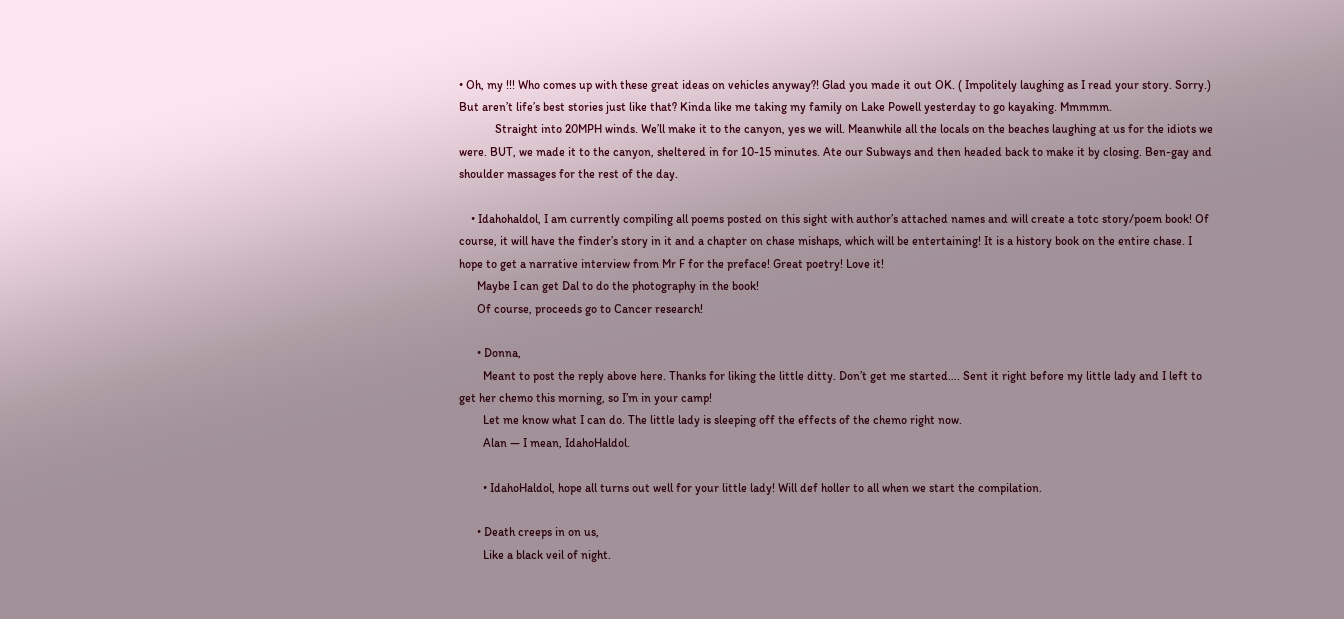• Oh, my !!! Who comes up with these great ideas on vehicles anyway?! Glad you made it out OK. ( Impolitely laughing as I read your story. Sorry.) But aren’t life’s best stories just like that? Kinda like me taking my family on Lake Powell yesterday to go kayaking. Mmmmm.
            Straight into 20MPH winds. We’ll make it to the canyon, yes we will. Meanwhile all the locals on the beaches laughing at us for the idiots we were. BUT, we made it to the canyon, sheltered in for 10-15 minutes. Ate our Subways and then headed back to make it by closing. Ben-gay and shoulder massages for the rest of the day.

    • Idahohaldol, I am currently compiling all poems posted on this sight with author’s attached names and will create a totc story/poem book! Of course, it will have the finder’s story in it and a chapter on chase mishaps, which will be entertaining! It is a history book on the entire chase. I hope to get a narrative interview from Mr F for the preface! Great poetry! Love it!
      Maybe I can get Dal to do the photography in the book!
      Of course, proceeds go to Cancer research!

      • Donna,
        Meant to post the reply above here. Thanks for liking the little ditty. Don’t get me started…. Sent it right before my little lady and I left to get her chemo this morning, so I’m in your camp!
        Let me know what I can do. The little lady is sleeping off the effects of the chemo right now.
        Alan — I mean, IdahoHaldol.

        • IdahoHaldol, hope all turns out well for your little lady! Will def holler to all when we start the compilation.

      • Death creeps in on us,
        Like a black veil of night.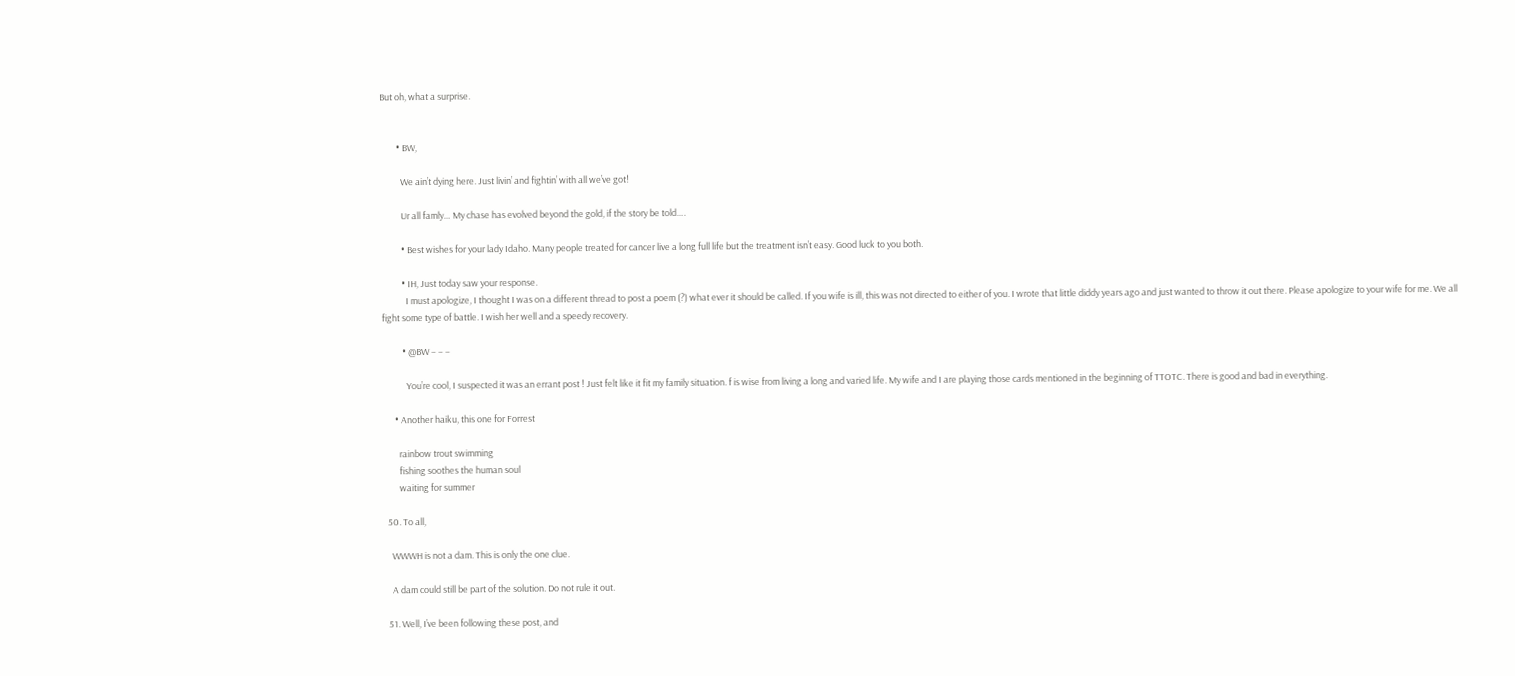But oh, what a surprise.


        • BW,

          We ain’t dying here. Just livin’ and fightin’ with all we’ve got!

          Ur all famly… My chase has evolved beyond the gold, if the story be told….

          • Best wishes for your lady Idaho. Many people treated for cancer live a long full life but the treatment isn’t easy. Good luck to you both.

          • IH, Just today saw your response.
            I must apologize, I thought I was on a different thread to post a poem (?) what ever it should be called. If you wife is ill, this was not directed to either of you. I wrote that little diddy years ago and just wanted to throw it out there. Please apologize to your wife for me. We all fight some type of battle. I wish her well and a speedy recovery.

          • @BW – – –

            You’re cool, I suspected it was an errant post ! Just felt like it fit my family situation. f is wise from living a long and varied life. My wife and I are playing those cards mentioned in the beginning of TTOTC. There is good and bad in everything.

      • Another haiku, this one for Forrest

        rainbow trout swimming
        fishing soothes the human soul
        waiting for summer

  50. To all,

    WWWH is not a dam. This is only the one clue.

    A dam could still be part of the solution. Do not rule it out.

  51. Well, I’ve been following these post, and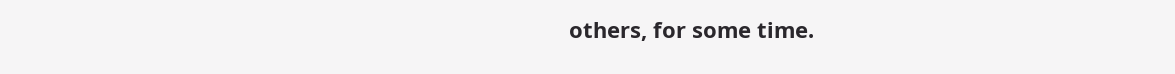others, for some time.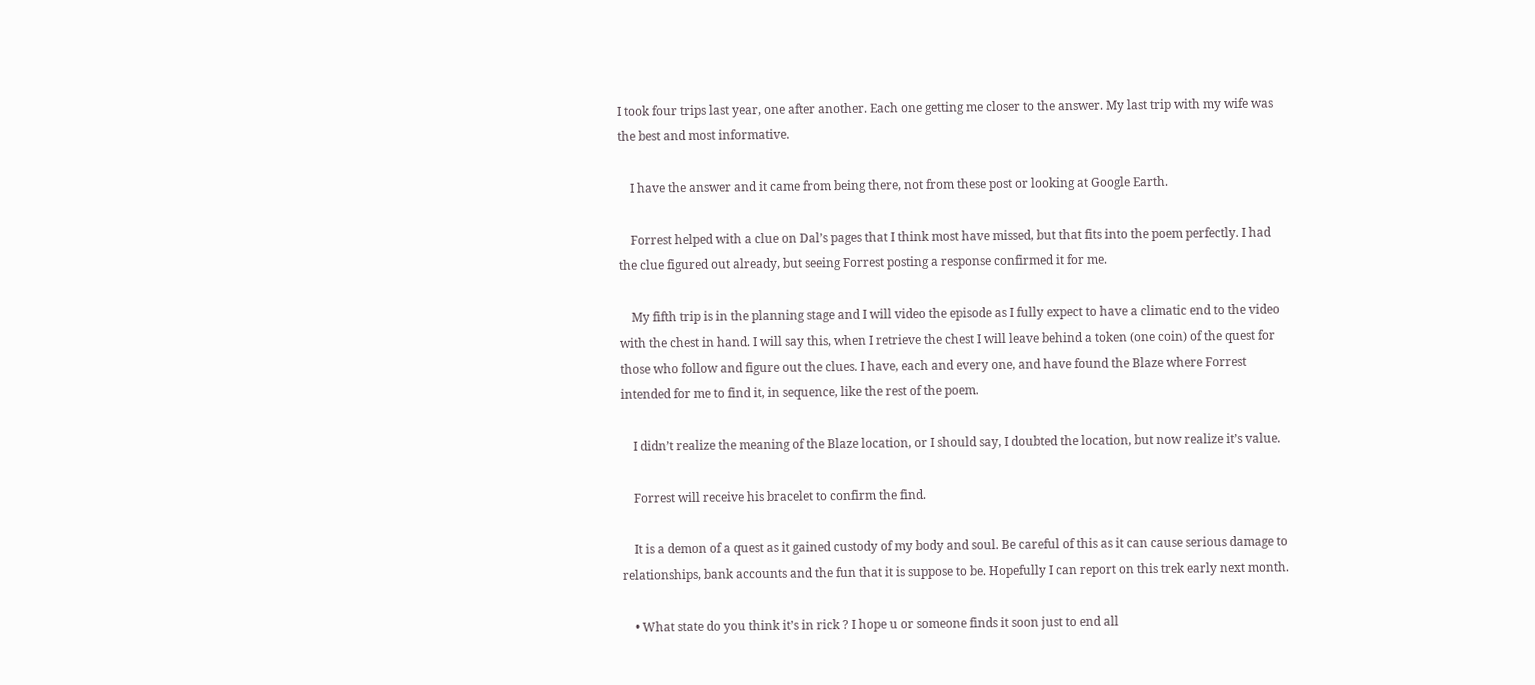I took four trips last year, one after another. Each one getting me closer to the answer. My last trip with my wife was the best and most informative.

    I have the answer and it came from being there, not from these post or looking at Google Earth.

    Forrest helped with a clue on Dal’s pages that I think most have missed, but that fits into the poem perfectly. I had the clue figured out already, but seeing Forrest posting a response confirmed it for me.

    My fifth trip is in the planning stage and I will video the episode as I fully expect to have a climatic end to the video with the chest in hand. I will say this, when I retrieve the chest I will leave behind a token (one coin) of the quest for those who follow and figure out the clues. I have, each and every one, and have found the Blaze where Forrest intended for me to find it, in sequence, like the rest of the poem.

    I didn’t realize the meaning of the Blaze location, or I should say, I doubted the location, but now realize it’s value.

    Forrest will receive his bracelet to confirm the find.

    It is a demon of a quest as it gained custody of my body and soul. Be careful of this as it can cause serious damage to relationships, bank accounts and the fun that it is suppose to be. Hopefully I can report on this trek early next month.

    • What state do you think it’s in rick ? I hope u or someone finds it soon just to end all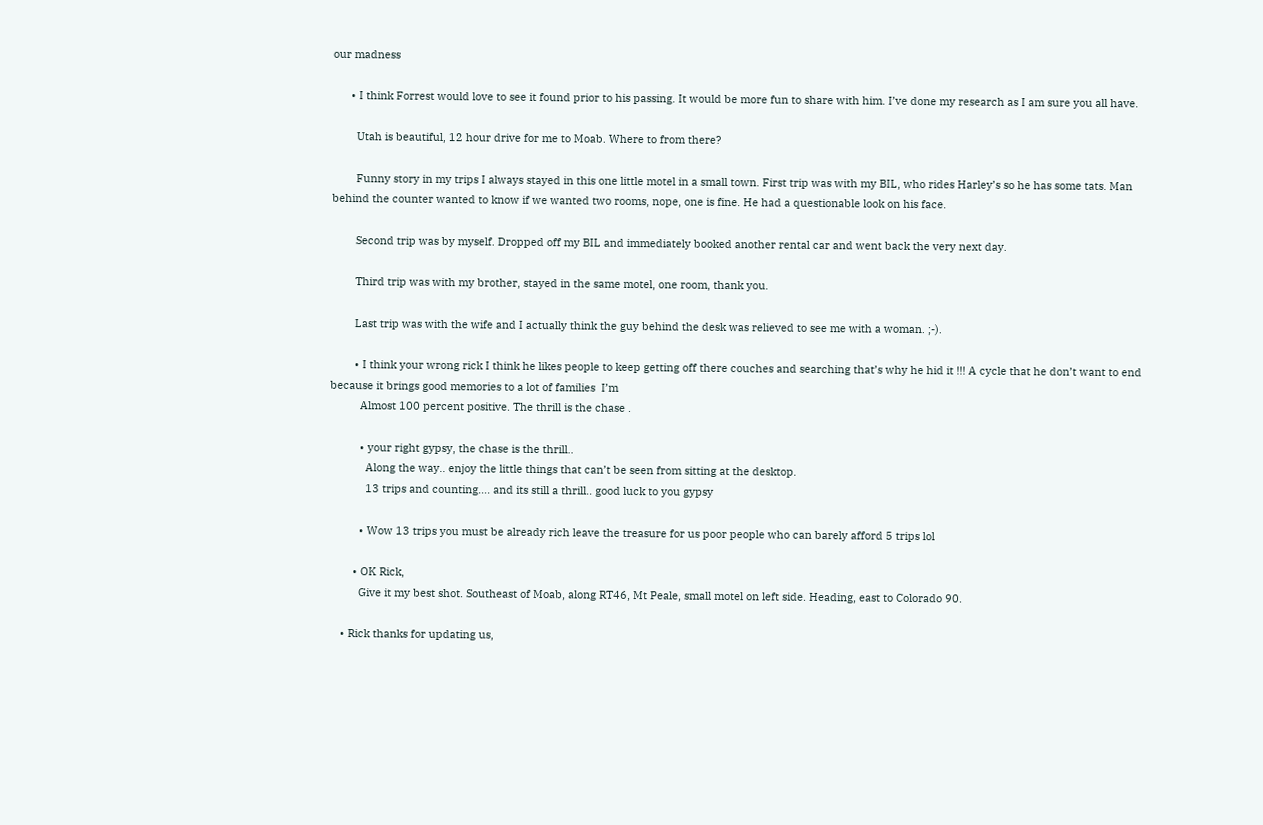our madness

      • I think Forrest would love to see it found prior to his passing. It would be more fun to share with him. I’ve done my research as I am sure you all have.

        Utah is beautiful, 12 hour drive for me to Moab. Where to from there?

        Funny story in my trips I always stayed in this one little motel in a small town. First trip was with my BIL, who rides Harley’s so he has some tats. Man behind the counter wanted to know if we wanted two rooms, nope, one is fine. He had a questionable look on his face.

        Second trip was by myself. Dropped off my BIL and immediately booked another rental car and went back the very next day.

        Third trip was with my brother, stayed in the same motel, one room, thank you.

        Last trip was with the wife and I actually think the guy behind the desk was relieved to see me with a woman. ;-).

        • I think your wrong rick I think he likes people to keep getting off there couches and searching that’s why he hid it !!! A cycle that he don’t want to end because it brings good memories to a lot of families  I’m
          Almost 100 percent positive. The thrill is the chase .

          • your right gypsy, the chase is the thrill..
            Along the way.. enjoy the little things that can’t be seen from sitting at the desktop.
            13 trips and counting…. and its still a thrill.. good luck to you gypsy

          • Wow 13 trips you must be already rich leave the treasure for us poor people who can barely afford 5 trips lol

        • OK Rick,
          Give it my best shot. Southeast of Moab, along RT46, Mt Peale, small motel on left side. Heading, east to Colorado 90.

    • Rick thanks for updating us,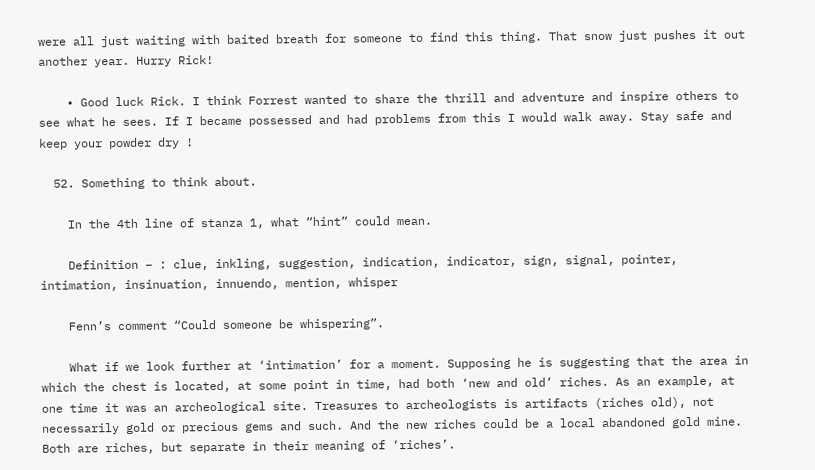were all just waiting with baited breath for someone to find this thing. That snow just pushes it out another year. Hurry Rick!

    • Good luck Rick. I think Forrest wanted to share the thrill and adventure and inspire others to see what he sees. If I became possessed and had problems from this I would walk away. Stay safe and keep your powder dry !

  52. Something to think about.

    In the 4th line of stanza 1, what “hint” could mean.

    Definition – : clue, inkling, suggestion, indication, indicator, sign, signal, pointer, intimation, insinuation, innuendo, mention, whisper

    Fenn’s comment “Could someone be whispering”.

    What if we look further at ‘intimation’ for a moment. Supposing he is suggesting that the area in which the chest is located, at some point in time, had both ‘new and old’ riches. As an example, at one time it was an archeological site. Treasures to archeologists is artifacts (riches old), not necessarily gold or precious gems and such. And the new riches could be a local abandoned gold mine. Both are riches, but separate in their meaning of ‘riches’.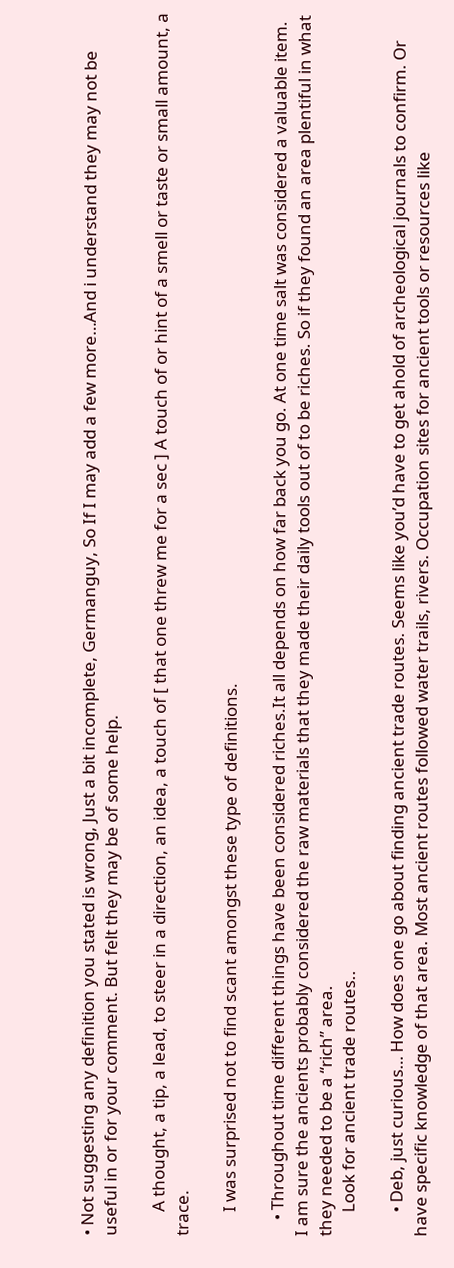• Not suggesting any definition you stated is wrong, Just a bit incomplete, Germanguy, So If I may add a few more…And i understand they may not be useful in or for your comment. But felt they may be of some help.

      A thought, a tip, a lead, to steer in a direction, an idea, a touch of [ that one threw me for a sec ] A touch of or hint of a smell or taste or small amount, a trace.

      I was surprised not to find scant amongst these type of definitions.

    • Throughout time different things have been considered riches.It all depends on how far back you go. At one time salt was considered a valuable item. I am sure the ancients probably considered the raw materials that they made their daily tools out of to be riches. So if they found an area plentiful in what they needed to be a “rich” area.
      Look for ancient trade routes..

      • Deb, just curious… How does one go about finding ancient trade routes. Seems like you’d have to get ahold of archeological journals to confirm. Or have specific knowledge of that area. Most ancient routes followed water trails, rivers. Occupation sites for ancient tools or resources like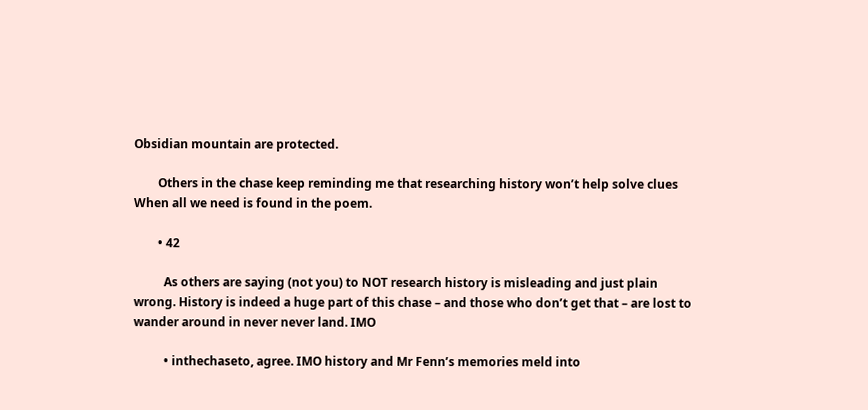Obsidian mountain are protected.

        Others in the chase keep reminding me that researching history won’t help solve clues When all we need is found in the poem.

        • 42

          As others are saying (not you) to NOT research history is misleading and just plain wrong. History is indeed a huge part of this chase – and those who don’t get that – are lost to wander around in never never land. IMO

          • inthechaseto, agree. IMO history and Mr Fenn’s memories meld into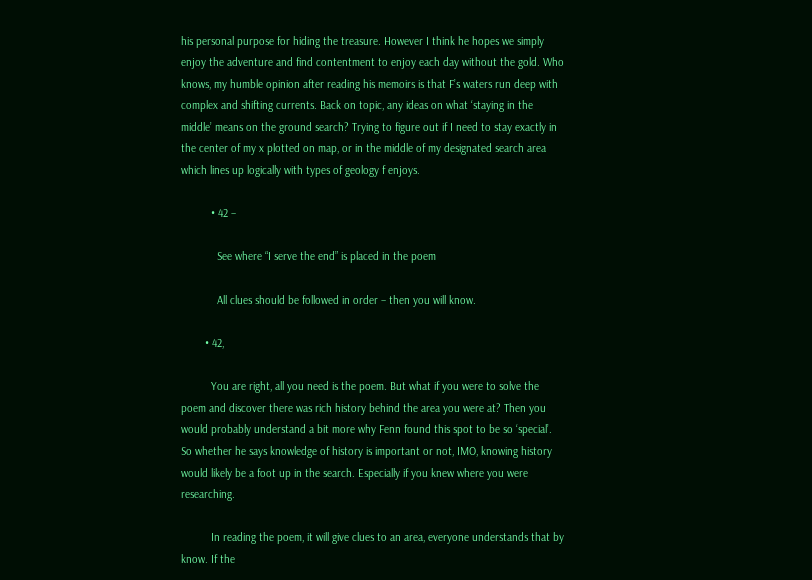his personal purpose for hiding the treasure. However I think he hopes we simply enjoy the adventure and find contentment to enjoy each day without the gold. Who knows, my humble opinion after reading his memoirs is that F’s waters run deep with complex and shifting currents. Back on topic, any ideas on what ‘staying in the middle’ means on the ground search? Trying to figure out if I need to stay exactly in the center of my x plotted on map, or in the middle of my designated search area which lines up logically with types of geology f enjoys.

          • 42 –

            See where “I serve the end” is placed in the poem

            All clues should be followed in order – then you will know.

        • 42,

          You are right, all you need is the poem. But what if you were to solve the poem and discover there was rich history behind the area you were at? Then you would probably understand a bit more why Fenn found this spot to be so ‘special’. So whether he says knowledge of history is important or not, IMO, knowing history would likely be a foot up in the search. Especially if you knew where you were researching.

          In reading the poem, it will give clues to an area, everyone understands that by know. If the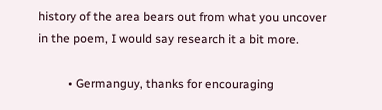history of the area bears out from what you uncover in the poem, I would say research it a bit more.

          • Germanguy, thanks for encouraging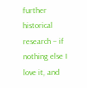further historical research – if nothing else I love it, and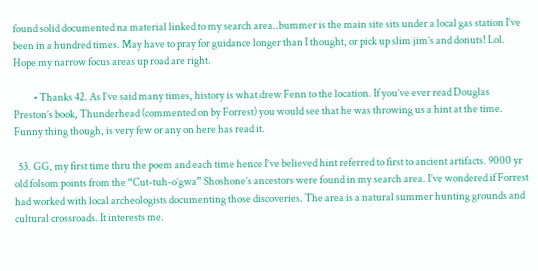found solid documented na material linked to my search area..bummer is the main site sits under a local gas station I’ve been in a hundred times. May have to pray for guidance longer than I thought, or pick up slim jim’s and donuts! Lol. Hope my narrow focus areas up road are right.

          • Thanks 42. As I’ve said many times, history is what drew Fenn to the location. If you’ve ever read Douglas Preston’s book, Thunderhead (commented on by Forrest) you would see that he was throwing us a hint at the time. Funny thing though, is very few or any on here has read it.

  53. GG, my first time thru the poem and each time hence I’ve believed hint referred to first to ancient artifacts. 9000 yr old folsom points from the “Cut-tuh-o’gwa” Shoshone’s ancestors were found in my search area. I’ve wondered if Forrest had worked with local archeologists documenting those discoveries. The area is a natural summer hunting grounds and cultural crossroads. It interests me.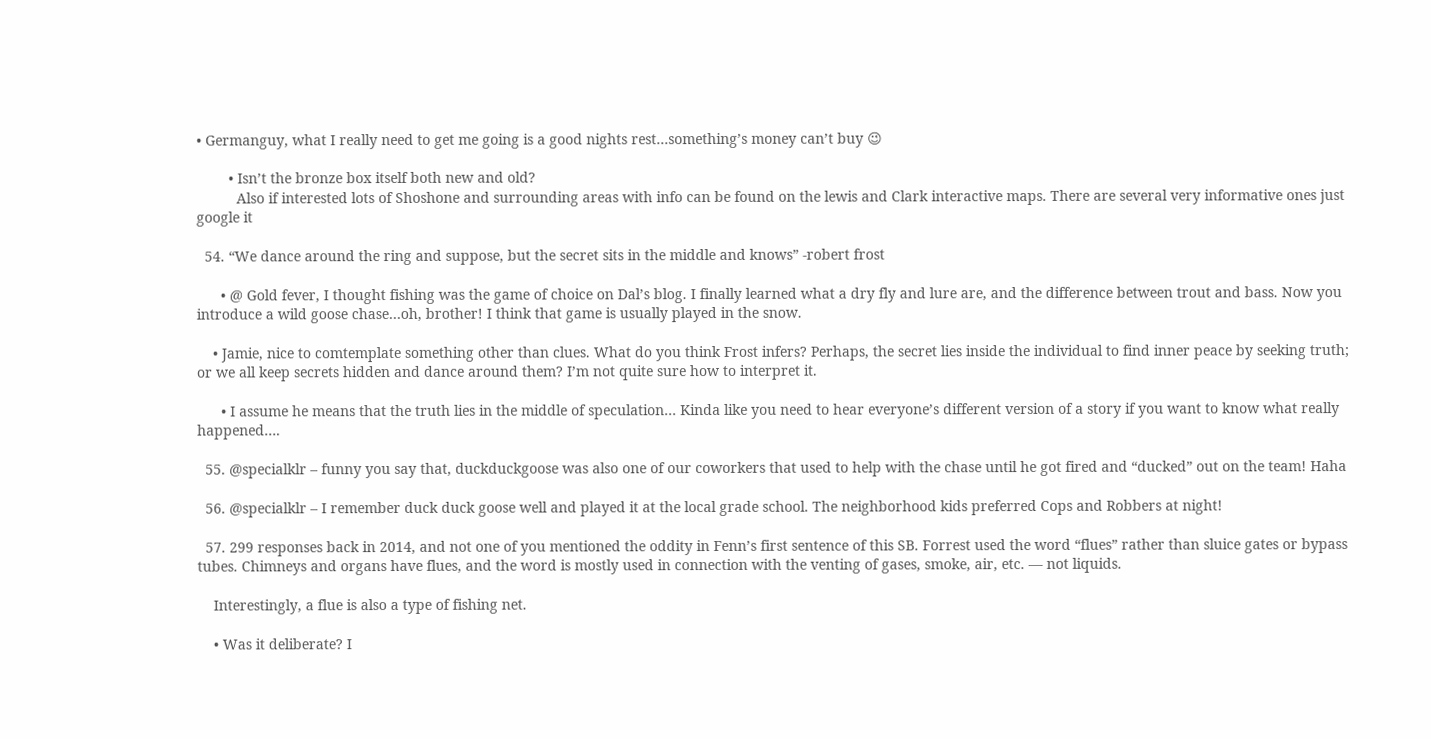• Germanguy, what I really need to get me going is a good nights rest…something’s money can’t buy 😉

        • Isn’t the bronze box itself both new and old?
          Also if interested lots of Shoshone and surrounding areas with info can be found on the lewis and Clark interactive maps. There are several very informative ones just google it

  54. “We dance around the ring and suppose, but the secret sits in the middle and knows” -robert frost

      • @ Gold fever, I thought fishing was the game of choice on Dal’s blog. I finally learned what a dry fly and lure are, and the difference between trout and bass. Now you introduce a wild goose chase…oh, brother! I think that game is usually played in the snow.

    • Jamie, nice to comtemplate something other than clues. What do you think Frost infers? Perhaps, the secret lies inside the individual to find inner peace by seeking truth; or we all keep secrets hidden and dance around them? I’m not quite sure how to interpret it.

      • I assume he means that the truth lies in the middle of speculation… Kinda like you need to hear everyone’s different version of a story if you want to know what really happened….

  55. @specialklr – funny you say that, duckduckgoose was also one of our coworkers that used to help with the chase until he got fired and “ducked” out on the team! Haha

  56. @specialklr – I remember duck duck goose well and played it at the local grade school. The neighborhood kids preferred Cops and Robbers at night!

  57. 299 responses back in 2014, and not one of you mentioned the oddity in Fenn’s first sentence of this SB. Forrest used the word “flues” rather than sluice gates or bypass tubes. Chimneys and organs have flues, and the word is mostly used in connection with the venting of gases, smoke, air, etc. — not liquids.

    Interestingly, a flue is also a type of fishing net.

    • Was it deliberate? I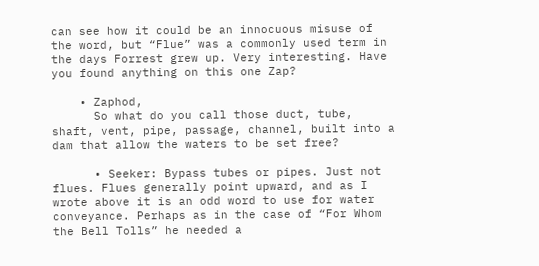can see how it could be an innocuous misuse of the word, but “Flue” was a commonly used term in the days Forrest grew up. Very interesting. Have you found anything on this one Zap?

    • Zaphod,
      So what do you call those duct, tube, shaft, vent, pipe, passage, channel, built into a dam that allow the waters to be set free?

      • Seeker: Bypass tubes or pipes. Just not flues. Flues generally point upward, and as I wrote above it is an odd word to use for water conveyance. Perhaps as in the case of “For Whom the Bell Tolls” he needed a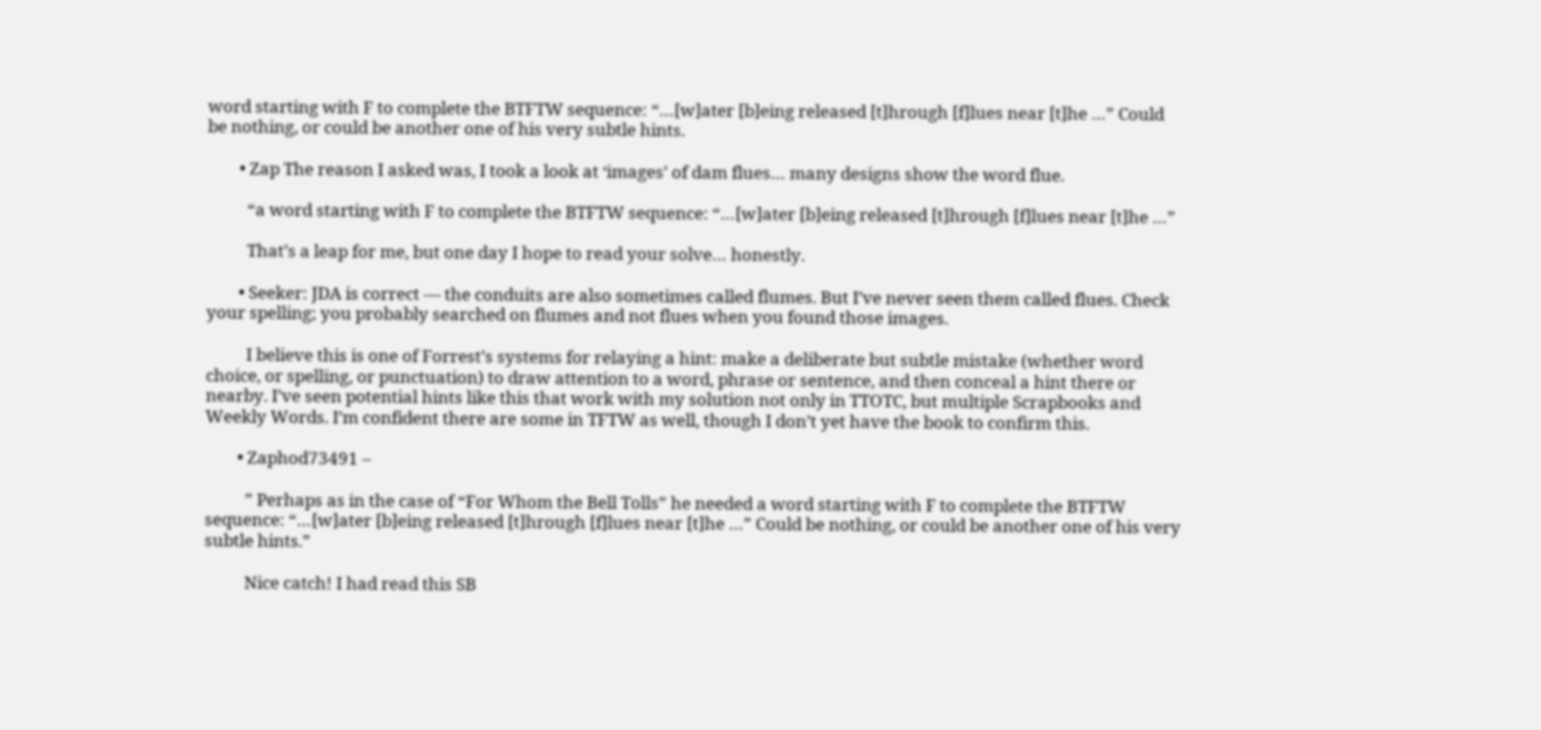word starting with F to complete the BTFTW sequence: “…[w]ater [b]eing released [t]hrough [f]lues near [t]he …” Could be nothing, or could be another one of his very subtle hints.

        • Zap The reason I asked was, I took a look at ‘images’ of dam flues… many designs show the word flue.

          “a word starting with F to complete the BTFTW sequence: “…[w]ater [b]eing released [t]hrough [f]lues near [t]he …”

          That’s a leap for me, but one day I hope to read your solve… honestly.

        • Seeker: JDA is correct — the conduits are also sometimes called flumes. But I’ve never seen them called flues. Check your spelling; you probably searched on flumes and not flues when you found those images.

          I believe this is one of Forrest’s systems for relaying a hint: make a deliberate but subtle mistake (whether word choice, or spelling, or punctuation) to draw attention to a word, phrase or sentence, and then conceal a hint there or nearby. I’ve seen potential hints like this that work with my solution not only in TTOTC, but multiple Scrapbooks and Weekly Words. I’m confident there are some in TFTW as well, though I don’t yet have the book to confirm this.

        • Zaphod73491 –

          ” Perhaps as in the case of “For Whom the Bell Tolls” he needed a word starting with F to complete the BTFTW sequence: “…[w]ater [b]eing released [t]hrough [f]lues near [t]he …” Could be nothing, or could be another one of his very subtle hints.”

          Nice catch! I had read this SB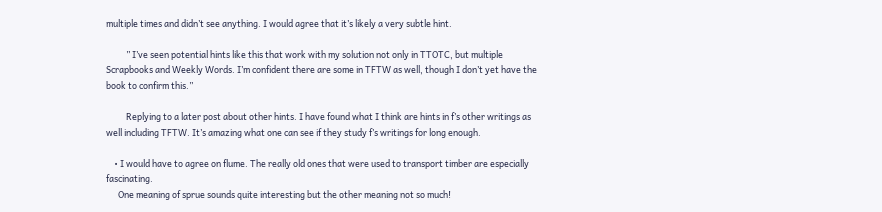multiple times and didn’t see anything. I would agree that it’s likely a very subtle hint.

          ” I’ve seen potential hints like this that work with my solution not only in TTOTC, but multiple Scrapbooks and Weekly Words. I’m confident there are some in TFTW as well, though I don’t yet have the book to confirm this.”

          Replying to a later post about other hints. I have found what I think are hints in f’s other writings as well including TFTW. It’s amazing what one can see if they study f’s writings for long enough.

    • I would have to agree on flume. The really old ones that were used to transport timber are especially fascinating.
      One meaning of sprue sounds quite interesting but the other meaning not so much!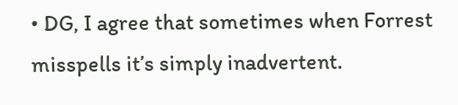• DG, I agree that sometimes when Forrest misspells it’s simply inadvertent.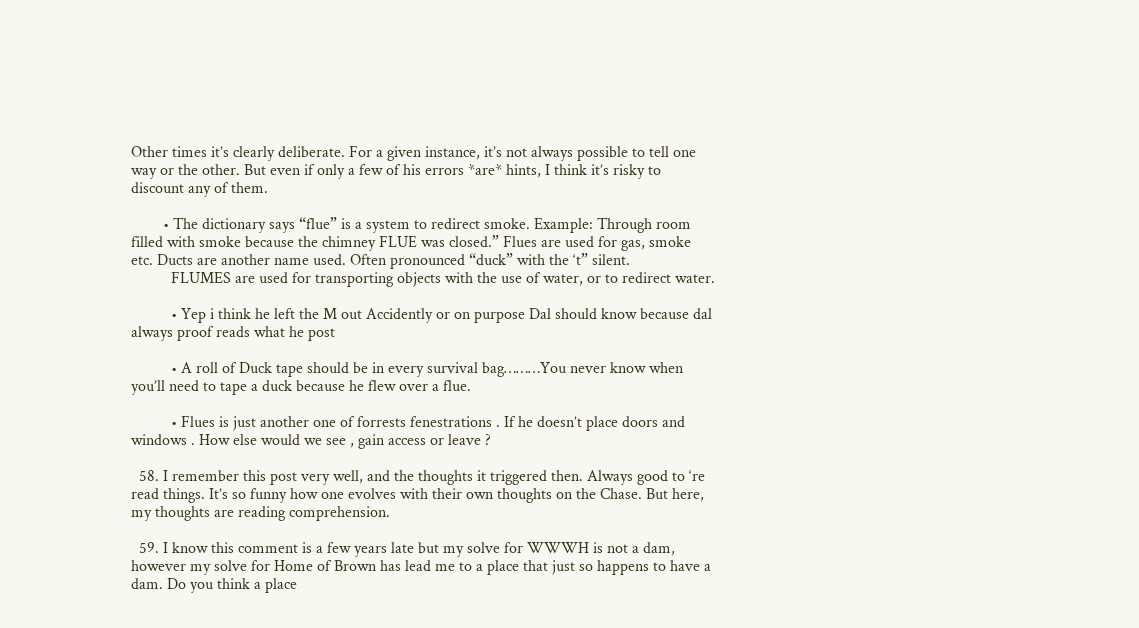Other times it’s clearly deliberate. For a given instance, it’s not always possible to tell one way or the other. But even if only a few of his errors *are* hints, I think it’s risky to discount any of them.

        • The dictionary says “flue” is a system to redirect smoke. Example: Through room filled with smoke because the chimney FLUE was closed.” Flues are used for gas, smoke etc. Ducts are another name used. Often pronounced “duck” with the ‘t” silent.
          FLUMES are used for transporting objects with the use of water, or to redirect water.

          • Yep i think he left the M out Accidently or on purpose Dal should know because dal always proof reads what he post

          • A roll of Duck tape should be in every survival bag………You never know when you’ll need to tape a duck because he flew over a flue.

          • Flues is just another one of forrests fenestrations . If he doesn’t place doors and windows . How else would we see , gain access or leave ?

  58. I remember this post very well, and the thoughts it triggered then. Always good to ‘re read things. It’s so funny how one evolves with their own thoughts on the Chase. But here, my thoughts are reading comprehension.

  59. I know this comment is a few years late but my solve for WWWH is not a dam, however my solve for Home of Brown has lead me to a place that just so happens to have a dam. Do you think a place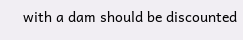with a dam should be discounted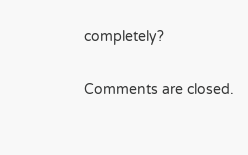completely?

Comments are closed.